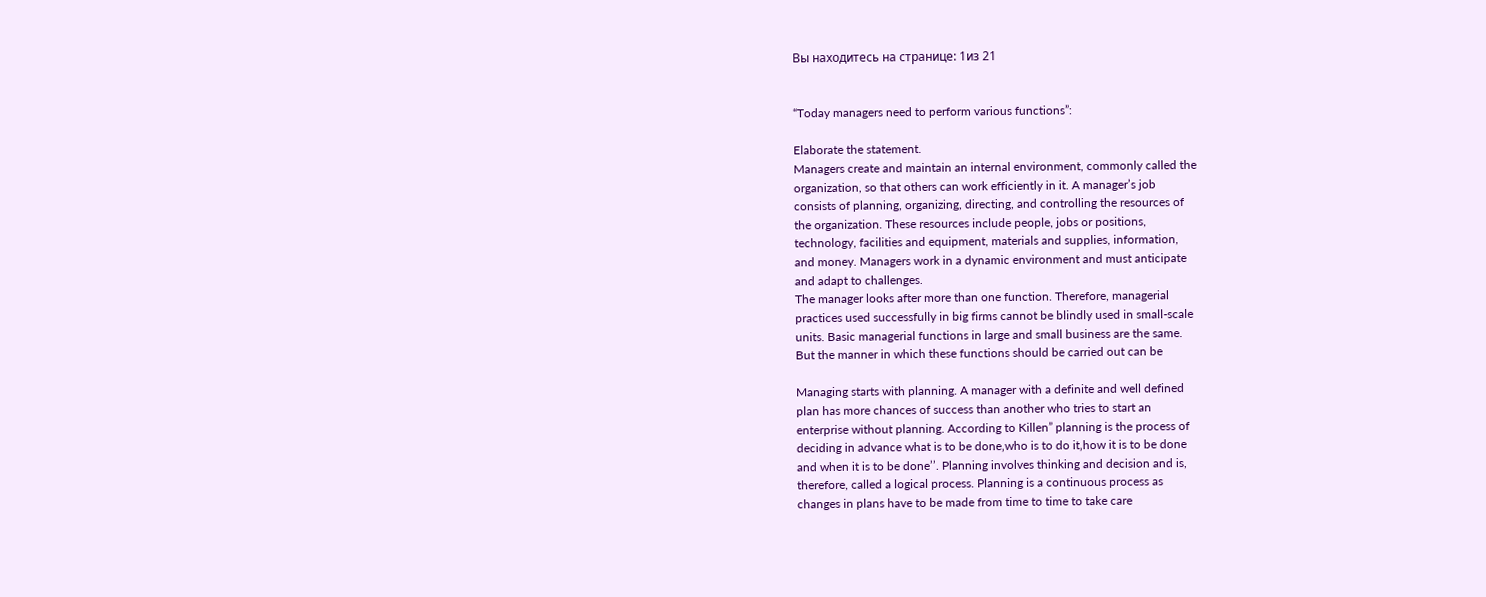Вы находитесь на странице: 1из 21


“Today managers need to perform various functions”:

Elaborate the statement.
Managers create and maintain an internal environment, commonly called the
organization, so that others can work efficiently in it. A manager’s job
consists of planning, organizing, directing, and controlling the resources of
the organization. These resources include people, jobs or positions,
technology, facilities and equipment, materials and supplies, information,
and money. Managers work in a dynamic environment and must anticipate
and adapt to challenges.
The manager looks after more than one function. Therefore, managerial
practices used successfully in big firms cannot be blindly used in small-scale
units. Basic managerial functions in large and small business are the same.
But the manner in which these functions should be carried out can be

Managing starts with planning. A manager with a definite and well defined
plan has more chances of success than another who tries to start an
enterprise without planning. According to Killen” planning is the process of
deciding in advance what is to be done‚who is to do it‚how it is to be done
and when it is to be done’’. Planning involves thinking and decision and is,
therefore, called a logical process. Planning is a continuous process as
changes in plans have to be made from time to time to take care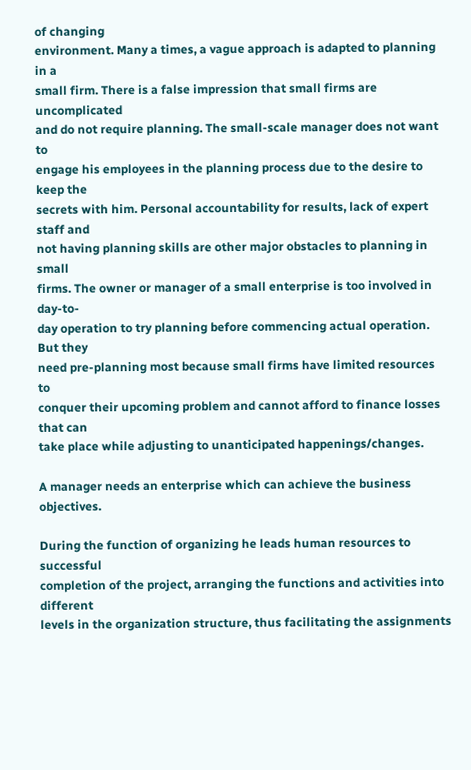of changing
environment. Many a times, a vague approach is adapted to planning in a
small firm. There is a false impression that small firms are uncomplicated
and do not require planning. The small-scale manager does not want to
engage his employees in the planning process due to the desire to keep the
secrets with him. Personal accountability for results, lack of expert staff and
not having planning skills are other major obstacles to planning in small
firms. The owner or manager of a small enterprise is too involved in day-to-
day operation to try planning before commencing actual operation. But they
need pre-planning most because small firms have limited resources to
conquer their upcoming problem and cannot afford to finance losses that can
take place while adjusting to unanticipated happenings/changes.

A manager needs an enterprise which can achieve the business objectives.

During the function of organizing he leads human resources to successful
completion of the project, arranging the functions and activities into different
levels in the organization structure, thus facilitating the assignments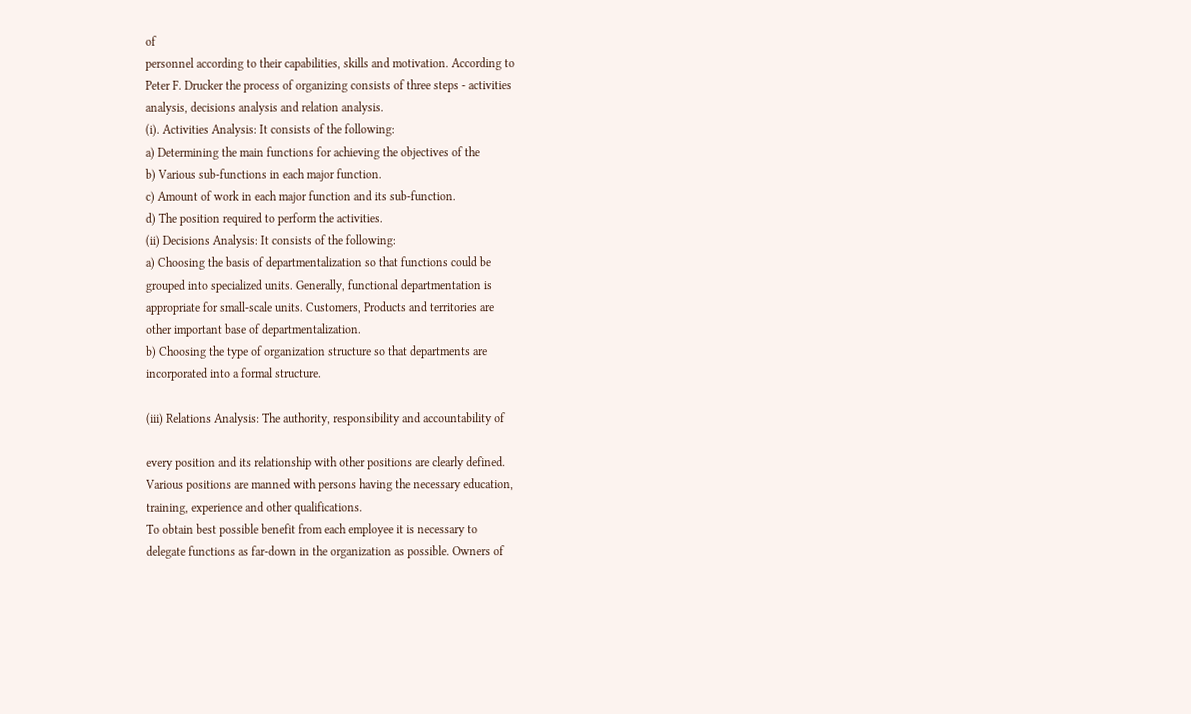of
personnel according to their capabilities, skills and motivation. According to
Peter F. Drucker the process of organizing consists of three steps - activities
analysis, decisions analysis and relation analysis.
(i). Activities Analysis: It consists of the following:
a) Determining the main functions for achieving the objectives of the
b) Various sub-functions in each major function.
c) Amount of work in each major function and its sub-function.
d) The position required to perform the activities.
(ii) Decisions Analysis: It consists of the following:
a) Choosing the basis of departmentalization so that functions could be
grouped into specialized units. Generally, functional departmentation is
appropriate for small-scale units. Customers, Products and territories are
other important base of departmentalization.
b) Choosing the type of organization structure so that departments are
incorporated into a formal structure.

(iii) Relations Analysis: The authority, responsibility and accountability of

every position and its relationship with other positions are clearly defined.
Various positions are manned with persons having the necessary education,
training, experience and other qualifications.
To obtain best possible benefit from each employee it is necessary to
delegate functions as far-down in the organization as possible. Owners of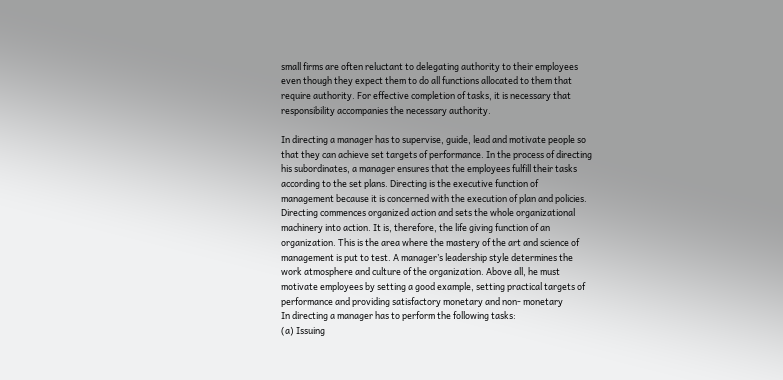small firms are often reluctant to delegating authority to their employees
even though they expect them to do all functions allocated to them that
require authority. For effective completion of tasks, it is necessary that
responsibility accompanies the necessary authority.

In directing a manager has to supervise, guide, lead and motivate people so
that they can achieve set targets of performance. In the process of directing
his subordinates, a manager ensures that the employees fulfill their tasks
according to the set plans. Directing is the executive function of
management because it is concerned with the execution of plan and policies.
Directing commences organized action and sets the whole organizational
machinery into action. It is, therefore, the life giving function of an
organization. This is the area where the mastery of the art and science of
management is put to test. A manager’s leadership style determines the
work atmosphere and culture of the organization. Above all, he must
motivate employees by setting a good example, setting practical targets of
performance and providing satisfactory monetary and non- monetary
In directing a manager has to perform the following tasks:
(a) Issuing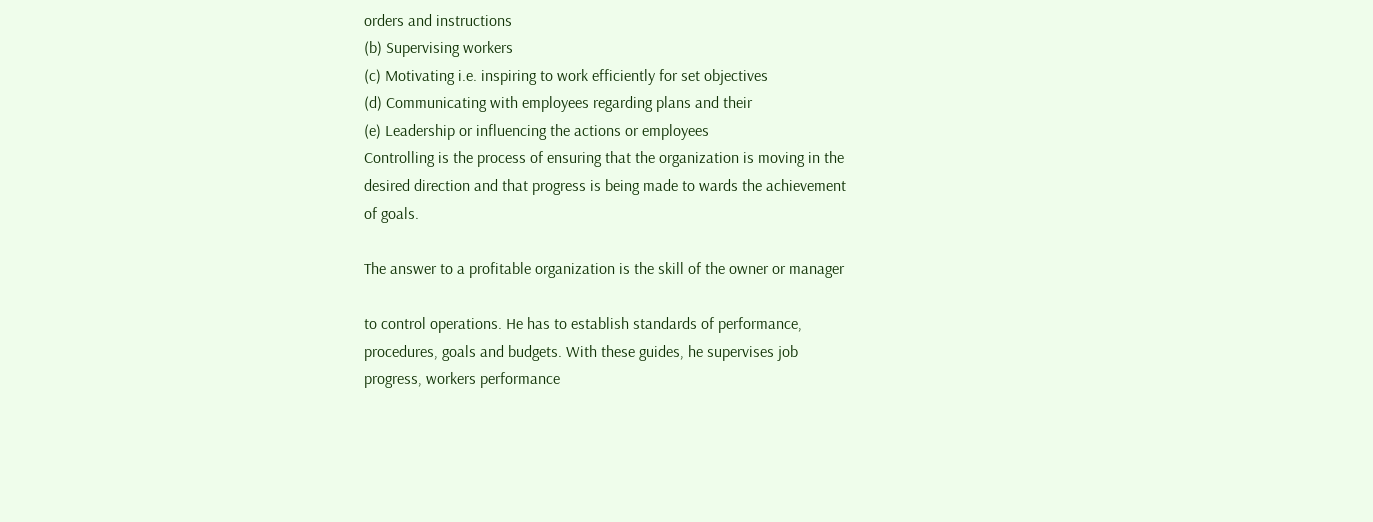orders and instructions
(b) Supervising workers
(c) Motivating i.e. inspiring to work efficiently for set objectives
(d) Communicating with employees regarding plans and their
(e) Leadership or influencing the actions or employees
Controlling is the process of ensuring that the organization is moving in the
desired direction and that progress is being made to wards the achievement
of goals.

The answer to a profitable organization is the skill of the owner or manager

to control operations. He has to establish standards of performance,
procedures, goals and budgets. With these guides, he supervises job
progress, workers performance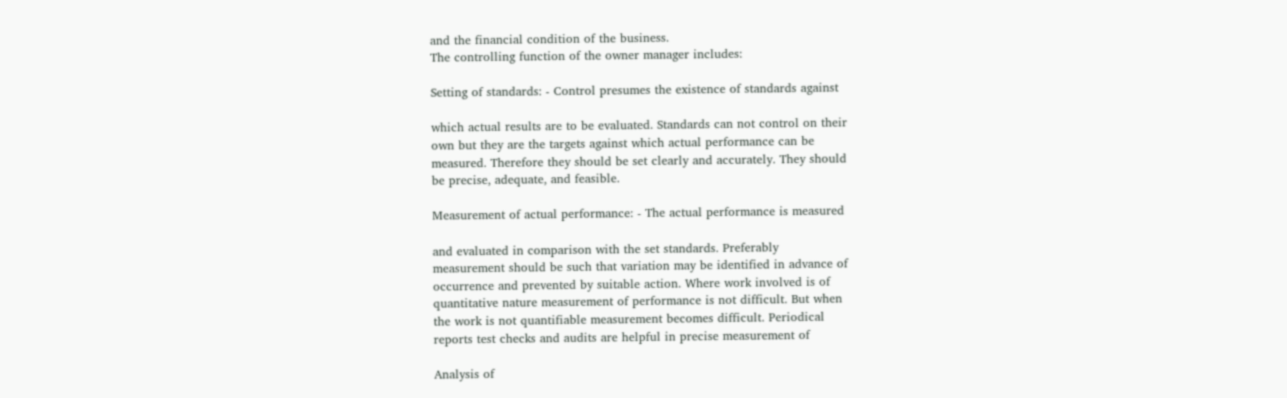and the financial condition of the business.
The controlling function of the owner manager includes:

Setting of standards: - Control presumes the existence of standards against

which actual results are to be evaluated. Standards can not control on their
own but they are the targets against which actual performance can be
measured. Therefore they should be set clearly and accurately. They should
be precise, adequate, and feasible.

Measurement of actual performance: - The actual performance is measured

and evaluated in comparison with the set standards. Preferably
measurement should be such that variation may be identified in advance of
occurrence and prevented by suitable action. Where work involved is of
quantitative nature measurement of performance is not difficult. But when
the work is not quantifiable measurement becomes difficult. Periodical
reports test checks and audits are helpful in precise measurement of

Analysis of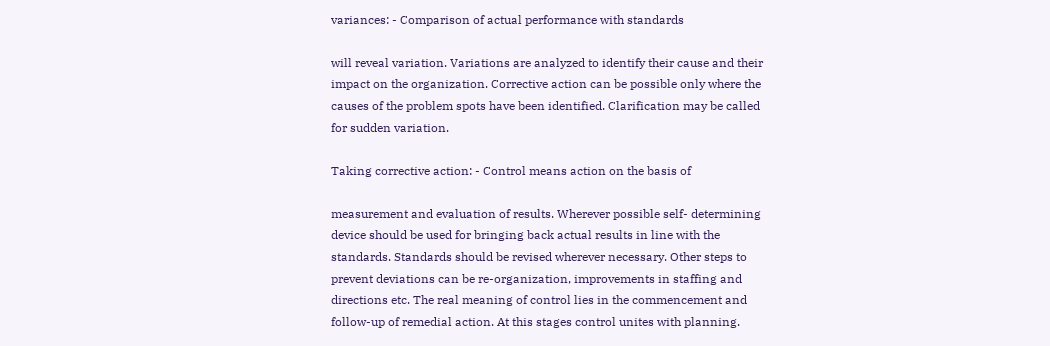variances: - Comparison of actual performance with standards

will reveal variation. Variations are analyzed to identify their cause and their
impact on the organization. Corrective action can be possible only where the
causes of the problem spots have been identified. Clarification may be called
for sudden variation.

Taking corrective action: - Control means action on the basis of

measurement and evaluation of results. Wherever possible self- determining
device should be used for bringing back actual results in line with the
standards. Standards should be revised wherever necessary. Other steps to
prevent deviations can be re-organization, improvements in staffing and
directions etc. The real meaning of control lies in the commencement and
follow-up of remedial action. At this stages control unites with planning.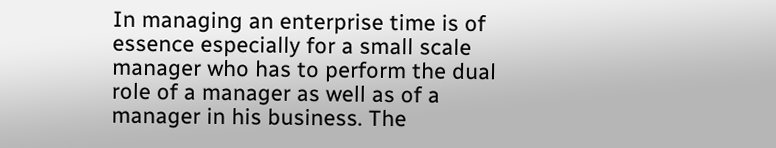In managing an enterprise time is of essence especially for a small scale
manager who has to perform the dual role of a manager as well as of a
manager in his business. The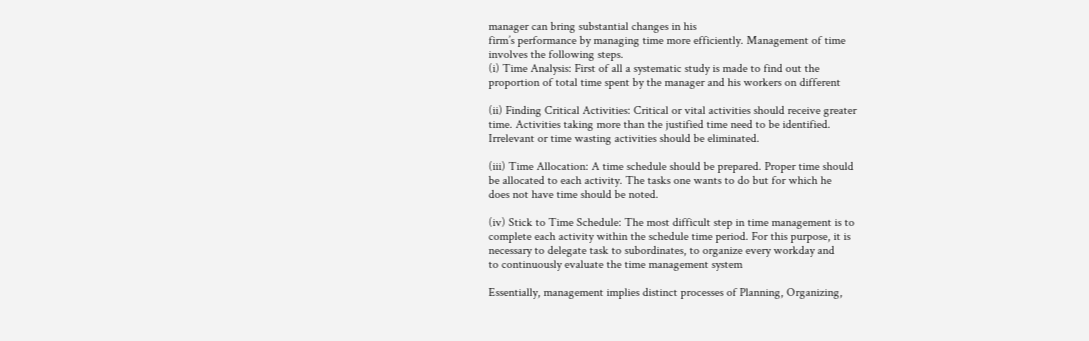manager can bring substantial changes in his
firm’s performance by managing time more efficiently. Management of time
involves the following steps.
(i) Time Analysis: First of all a systematic study is made to find out the
proportion of total time spent by the manager and his workers on different

(ii) Finding Critical Activities: Critical or vital activities should receive greater
time. Activities taking more than the justified time need to be identified.
Irrelevant or time wasting activities should be eliminated.

(iii) Time Allocation: A time schedule should be prepared. Proper time should
be allocated to each activity. The tasks one wants to do but for which he
does not have time should be noted.

(iv) Stick to Time Schedule: The most difficult step in time management is to
complete each activity within the schedule time period. For this purpose, it is
necessary to delegate task to subordinates, to organize every workday and
to continuously evaluate the time management system

Essentially, management implies distinct processes of Planning, Organizing,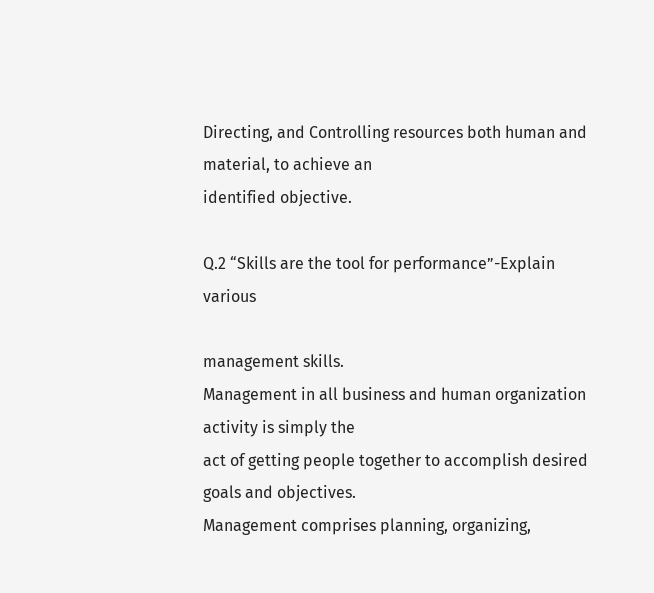Directing, and Controlling resources both human and material, to achieve an
identified objective.

Q.2 “Skills are the tool for performance”-Explain various

management skills.
Management in all business and human organization activity is simply the
act of getting people together to accomplish desired goals and objectives.
Management comprises planning, organizing,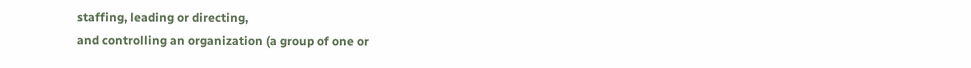staffing, leading or directing,
and controlling an organization (a group of one or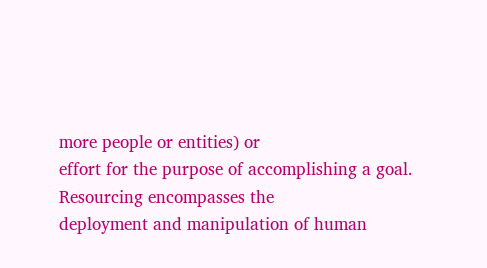more people or entities) or
effort for the purpose of accomplishing a goal. Resourcing encompasses the
deployment and manipulation of human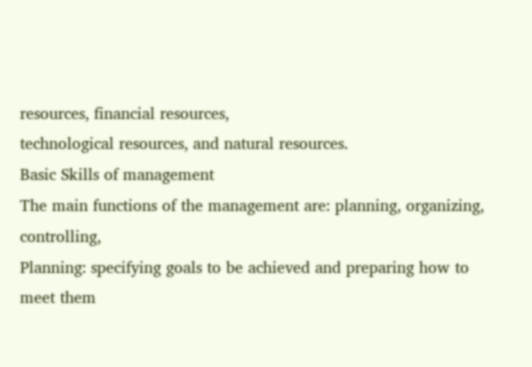resources, financial resources,
technological resources, and natural resources.
Basic Skills of management
The main functions of the management are: planning, organizing, controlling,
Planning: specifying goals to be achieved and preparing how to meet them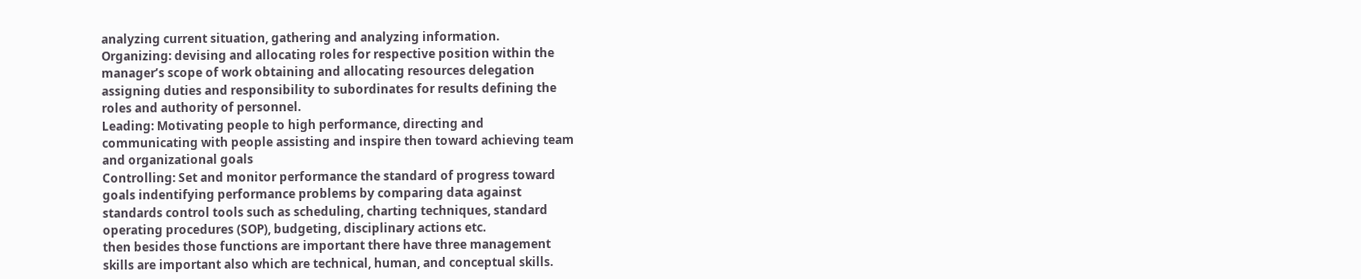analyzing current situation, gathering and analyzing information.
Organizing: devising and allocating roles for respective position within the
manager’s scope of work obtaining and allocating resources delegation
assigning duties and responsibility to subordinates for results defining the
roles and authority of personnel.
Leading: Motivating people to high performance, directing and
communicating with people assisting and inspire then toward achieving team
and organizational goals
Controlling: Set and monitor performance the standard of progress toward
goals indentifying performance problems by comparing data against
standards control tools such as scheduling, charting techniques, standard
operating procedures (SOP), budgeting, disciplinary actions etc.
then besides those functions are important there have three management
skills are important also which are technical, human, and conceptual skills.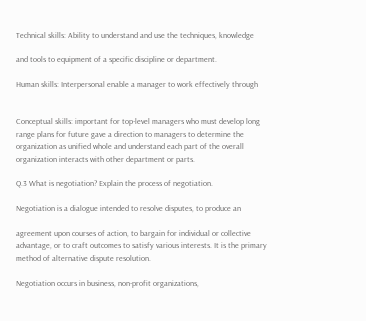Technical skills: Ability to understand and use the techniques, knowledge

and tools to equipment of a specific discipline or department.

Human skills: Interpersonal enable a manager to work effectively through


Conceptual skills: important for top-level managers who must develop long
range plans for future gave a direction to managers to determine the
organization as unified whole and understand each part of the overall
organization interacts with other department or parts.

Q.3 What is negotiation? Explain the process of negotiation.

Negotiation is a dialogue intended to resolve disputes, to produce an

agreement upon courses of action, to bargain for individual or collective
advantage, or to craft outcomes to satisfy various interests. It is the primary
method of alternative dispute resolution.

Negotiation occurs in business, non-profit organizations,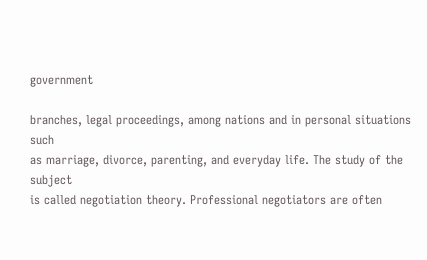government

branches, legal proceedings, among nations and in personal situations such
as marriage, divorce, parenting, and everyday life. The study of the subject
is called negotiation theory. Professional negotiators are often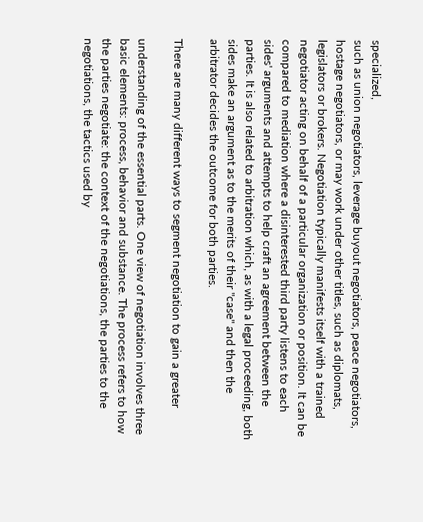specialized,
such as union negotiators, leverage buyout negotiators, peace negotiators,
hostage negotiators, or may work under other titles, such as diplomats,
legislators or brokers. Negotiation typically manifests itself with a trained
negotiator acting on behalf of a particular organization or position. It can be
compared to mediation where a disinterested third party listens to each
sides' arguments and attempts to help craft an agreement between the
parties. It is also related to arbitration which, as with a legal proceeding, both
sides make an argument as to the merits of their "case" and then the
arbitrator decides the outcome for both parties.

There are many different ways to segment negotiation to gain a greater

understanding of the essential parts. One view of negotiation involves three
basic elements: process, behavior and substance. The process refers to how
the parties negotiate: the context of the negotiations, the parties to the
negotiations, the tactics used by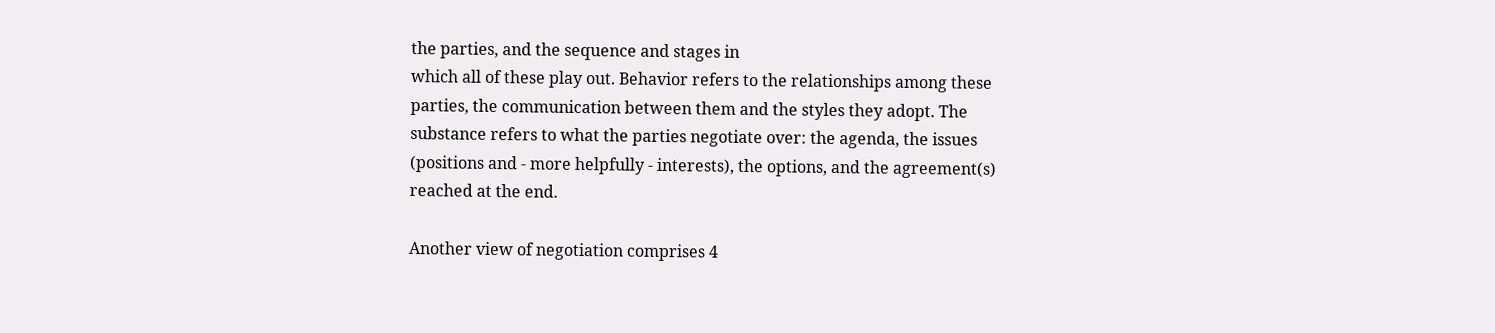the parties, and the sequence and stages in
which all of these play out. Behavior refers to the relationships among these
parties, the communication between them and the styles they adopt. The
substance refers to what the parties negotiate over: the agenda, the issues
(positions and - more helpfully - interests), the options, and the agreement(s)
reached at the end.

Another view of negotiation comprises 4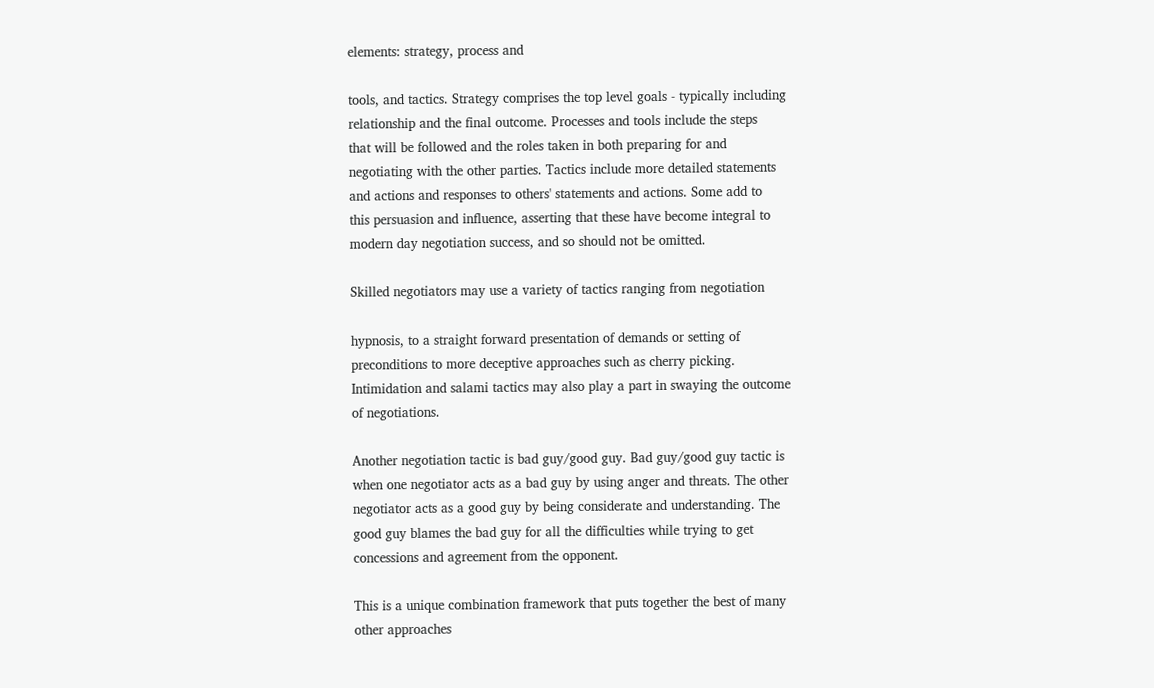elements: strategy, process and

tools, and tactics. Strategy comprises the top level goals - typically including
relationship and the final outcome. Processes and tools include the steps
that will be followed and the roles taken in both preparing for and
negotiating with the other parties. Tactics include more detailed statements
and actions and responses to others' statements and actions. Some add to
this persuasion and influence, asserting that these have become integral to
modern day negotiation success, and so should not be omitted.

Skilled negotiators may use a variety of tactics ranging from negotiation

hypnosis, to a straight forward presentation of demands or setting of
preconditions to more deceptive approaches such as cherry picking.
Intimidation and salami tactics may also play a part in swaying the outcome
of negotiations.

Another negotiation tactic is bad guy/good guy. Bad guy/good guy tactic is
when one negotiator acts as a bad guy by using anger and threats. The other
negotiator acts as a good guy by being considerate and understanding. The
good guy blames the bad guy for all the difficulties while trying to get
concessions and agreement from the opponent.

This is a unique combination framework that puts together the best of many
other approaches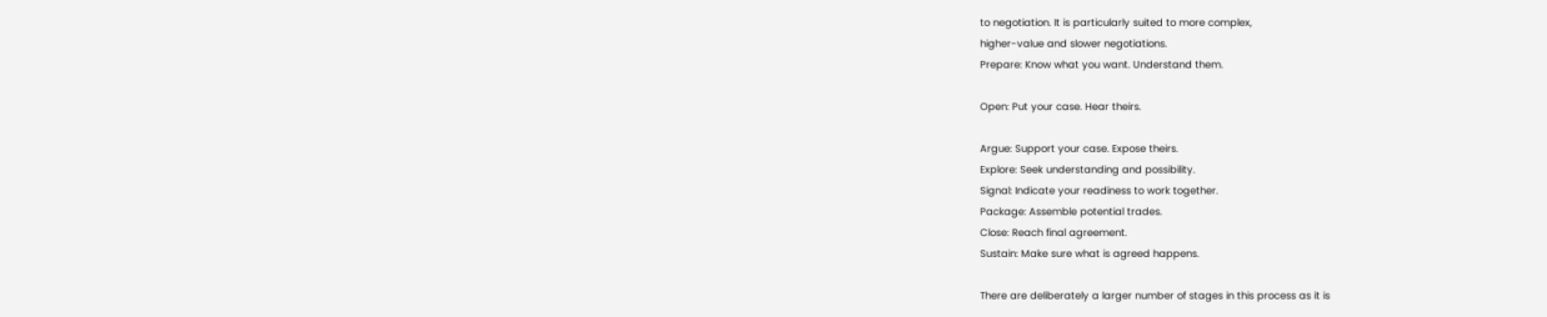to negotiation. It is particularly suited to more complex,
higher-value and slower negotiations.
Prepare: Know what you want. Understand them.

Open: Put your case. Hear theirs.

Argue: Support your case. Expose theirs.
Explore: Seek understanding and possibility.
Signal: Indicate your readiness to work together.
Package: Assemble potential trades.
Close: Reach final agreement.
Sustain: Make sure what is agreed happens.

There are deliberately a larger number of stages in this process as it is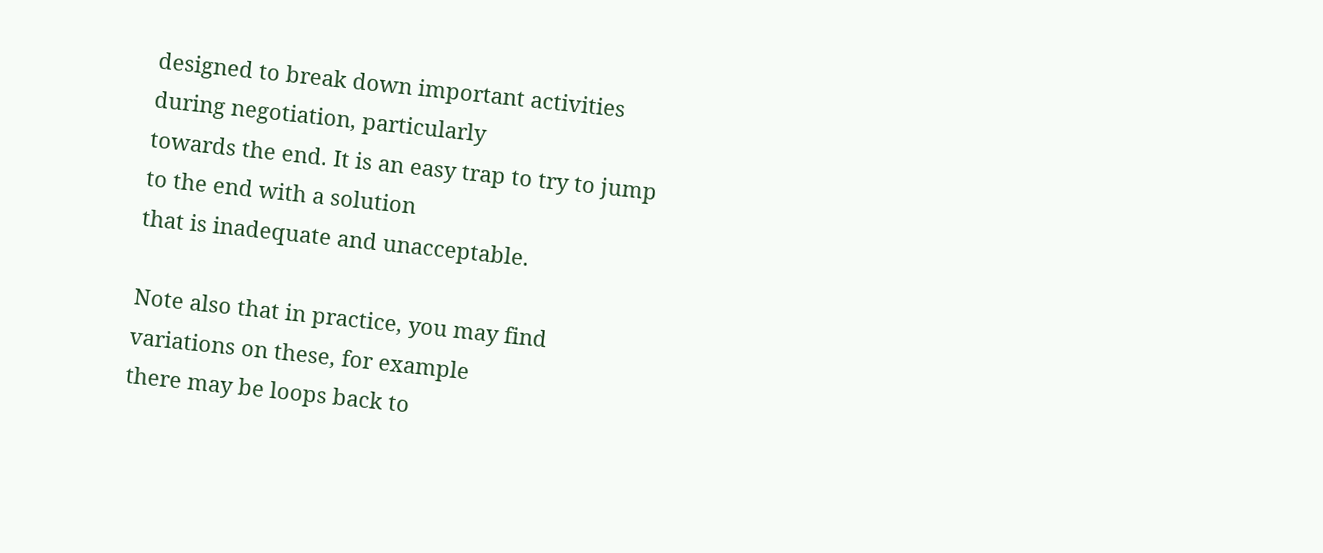designed to break down important activities during negotiation, particularly
towards the end. It is an easy trap to try to jump to the end with a solution
that is inadequate and unacceptable.

Note also that in practice, you may find variations on these, for example
there may be loops back to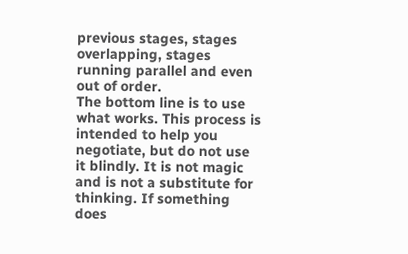previous stages, stages overlapping, stages
running parallel and even out of order.
The bottom line is to use what works. This process is intended to help you
negotiate, but do not use it blindly. It is not magic and is not a substitute for
thinking. If something does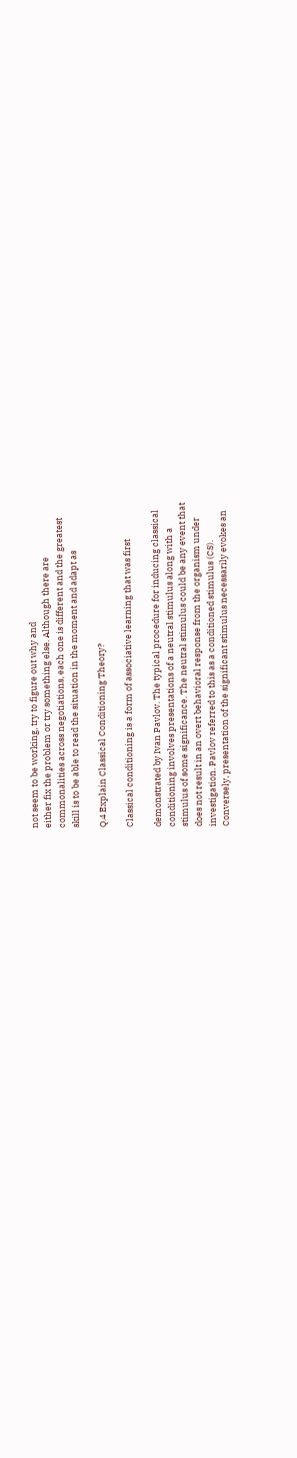not seem to be working, try to figure out why and
either fix the problem or try something else. Although there are
commonalities across negotiations, each one is different and the greatest
skill is to be able to read the situation in the moment and adapt as

Q.4 Explain Classical Conditioning Theory?

Classical conditioning is a form of associative learning that was first

demonstrated by Ivan Pavlov. The typical procedure for inducing classical
conditioning involves presentations of a neutral stimulus along with a
stimulus of some significance. The neutral stimulus could be any event that
does not result in an overt behavioral response from the organism under
investigation. Pavlov referred to this as a conditioned stimulus (CS).
Conversely, presentation of the significant stimulus necessarily evokes an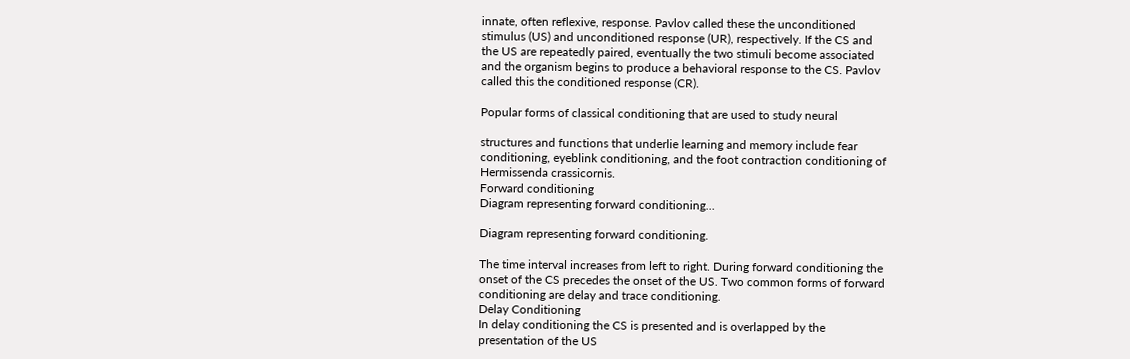innate, often reflexive, response. Pavlov called these the unconditioned
stimulus (US) and unconditioned response (UR), respectively. If the CS and
the US are repeatedly paired, eventually the two stimuli become associated
and the organism begins to produce a behavioral response to the CS. Pavlov
called this the conditioned response (CR).

Popular forms of classical conditioning that are used to study neural

structures and functions that underlie learning and memory include fear
conditioning, eyeblink conditioning, and the foot contraction conditioning of
Hermissenda crassicornis.
Forward conditioning
Diagram representing forward conditioning…

Diagram representing forward conditioning.

The time interval increases from left to right. During forward conditioning the
onset of the CS precedes the onset of the US. Two common forms of forward
conditioning are delay and trace conditioning.
Delay Conditioning
In delay conditioning the CS is presented and is overlapped by the
presentation of the US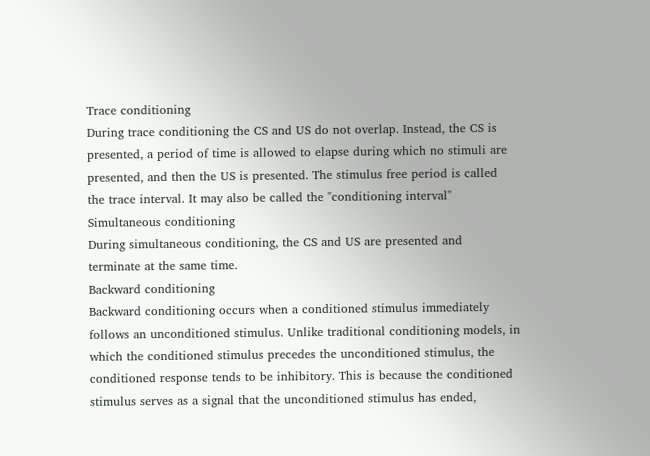Trace conditioning
During trace conditioning the CS and US do not overlap. Instead, the CS is
presented, a period of time is allowed to elapse during which no stimuli are
presented, and then the US is presented. The stimulus free period is called
the trace interval. It may also be called the "conditioning interval"
Simultaneous conditioning
During simultaneous conditioning, the CS and US are presented and
terminate at the same time.
Backward conditioning
Backward conditioning occurs when a conditioned stimulus immediately
follows an unconditioned stimulus. Unlike traditional conditioning models, in
which the conditioned stimulus precedes the unconditioned stimulus, the
conditioned response tends to be inhibitory. This is because the conditioned
stimulus serves as a signal that the unconditioned stimulus has ended,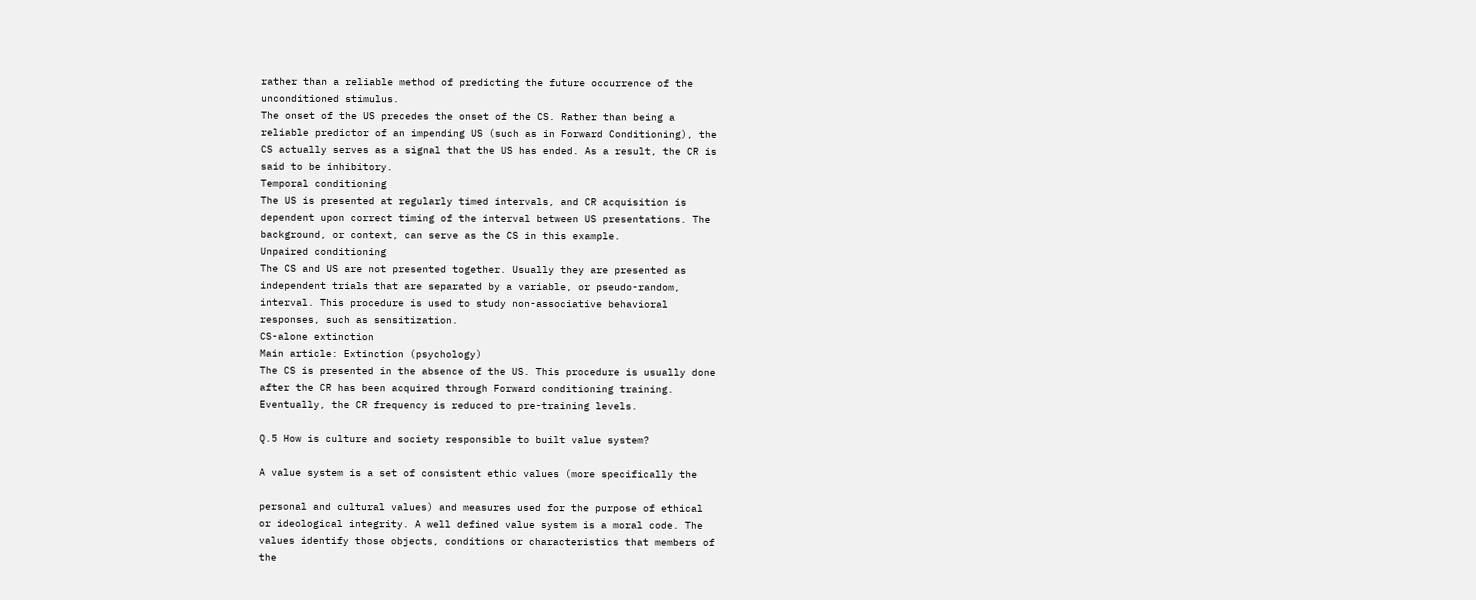rather than a reliable method of predicting the future occurrence of the
unconditioned stimulus.
The onset of the US precedes the onset of the CS. Rather than being a
reliable predictor of an impending US (such as in Forward Conditioning), the
CS actually serves as a signal that the US has ended. As a result, the CR is
said to be inhibitory.
Temporal conditioning
The US is presented at regularly timed intervals, and CR acquisition is
dependent upon correct timing of the interval between US presentations. The
background, or context, can serve as the CS in this example.
Unpaired conditioning
The CS and US are not presented together. Usually they are presented as
independent trials that are separated by a variable, or pseudo-random,
interval. This procedure is used to study non-associative behavioral
responses, such as sensitization.
CS-alone extinction
Main article: Extinction (psychology)
The CS is presented in the absence of the US. This procedure is usually done
after the CR has been acquired through Forward conditioning training.
Eventually, the CR frequency is reduced to pre-training levels.

Q.5 How is culture and society responsible to built value system?

A value system is a set of consistent ethic values (more specifically the

personal and cultural values) and measures used for the purpose of ethical
or ideological integrity. A well defined value system is a moral code. The
values identify those objects, conditions or characteristics that members of
the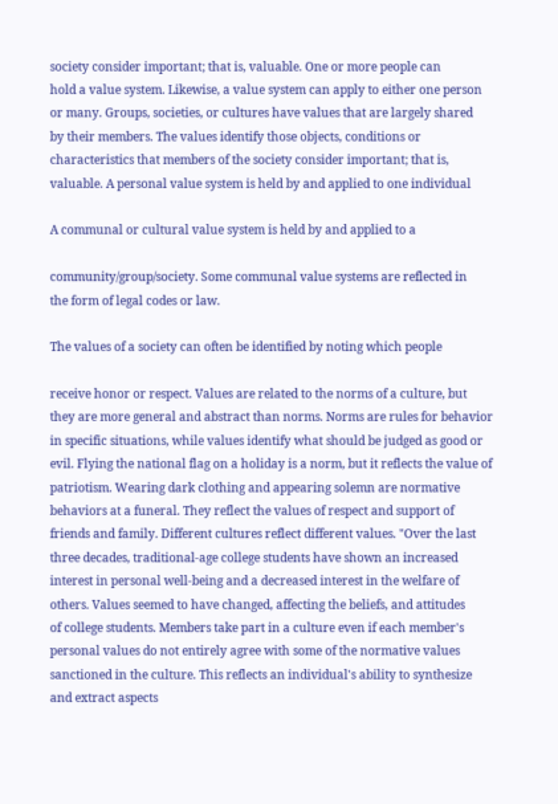society consider important; that is, valuable. One or more people can
hold a value system. Likewise, a value system can apply to either one person
or many. Groups, societies, or cultures have values that are largely shared
by their members. The values identify those objects, conditions or
characteristics that members of the society consider important; that is,
valuable. A personal value system is held by and applied to one individual

A communal or cultural value system is held by and applied to a

community/group/society. Some communal value systems are reflected in
the form of legal codes or law.

The values of a society can often be identified by noting which people

receive honor or respect. Values are related to the norms of a culture, but
they are more general and abstract than norms. Norms are rules for behavior
in specific situations, while values identify what should be judged as good or
evil. Flying the national flag on a holiday is a norm, but it reflects the value of
patriotism. Wearing dark clothing and appearing solemn are normative
behaviors at a funeral. They reflect the values of respect and support of
friends and family. Different cultures reflect different values. "Over the last
three decades, traditional-age college students have shown an increased
interest in personal well-being and a decreased interest in the welfare of
others. Values seemed to have changed, affecting the beliefs, and attitudes
of college students. Members take part in a culture even if each member's
personal values do not entirely agree with some of the normative values
sanctioned in the culture. This reflects an individual's ability to synthesize
and extract aspects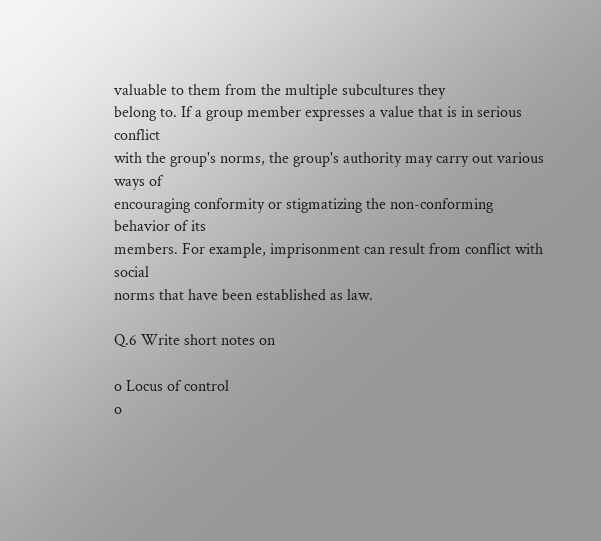valuable to them from the multiple subcultures they
belong to. If a group member expresses a value that is in serious conflict
with the group's norms, the group's authority may carry out various ways of
encouraging conformity or stigmatizing the non-conforming behavior of its
members. For example, imprisonment can result from conflict with social
norms that have been established as law.

Q.6 Write short notes on

o Locus of control
o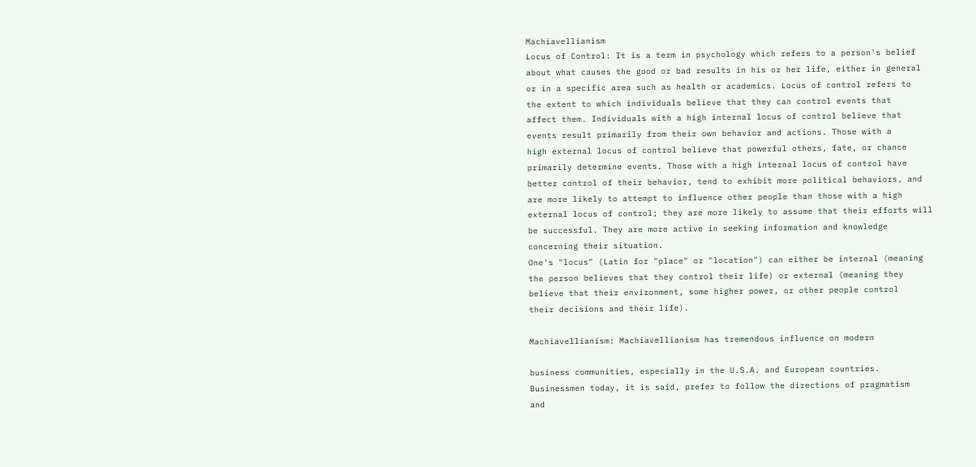Machiavellianism
Locus of Control: It is a term in psychology which refers to a person's belief
about what causes the good or bad results in his or her life, either in general
or in a specific area such as health or academics. Locus of control refers to
the extent to which individuals believe that they can control events that
affect them. Individuals with a high internal locus of control believe that
events result primarily from their own behavior and actions. Those with a
high external locus of control believe that powerful others, fate, or chance
primarily determine events. Those with a high internal locus of control have
better control of their behavior, tend to exhibit more political behaviors, and
are more likely to attempt to influence other people than those with a high
external locus of control; they are more likely to assume that their efforts will
be successful. They are more active in seeking information and knowledge
concerning their situation.
One's "locus" (Latin for "place" or "location") can either be internal (meaning
the person believes that they control their life) or external (meaning they
believe that their environment, some higher power, or other people control
their decisions and their life).

Machiavellianism: Machiavellianism has tremendous influence on modern

business communities, especially in the U.S.A. and European countries.
Businessmen today, it is said, prefer to follow the directions of pragmatism
and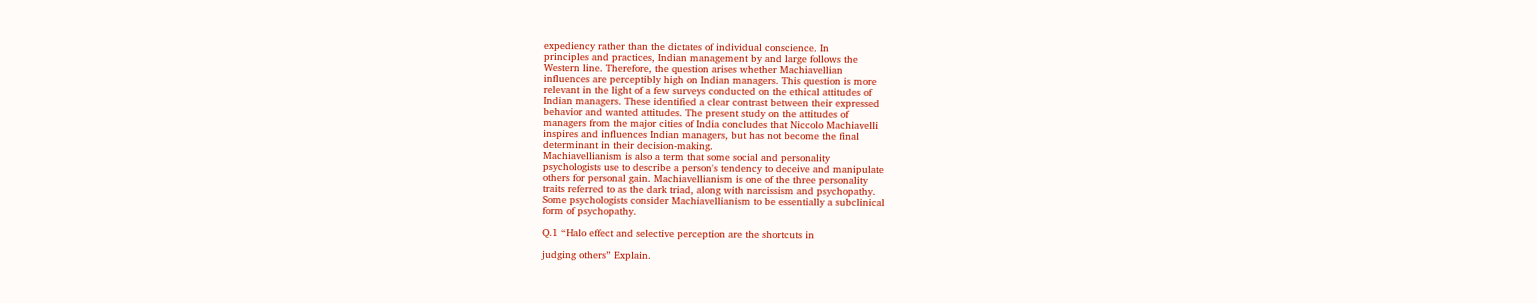expediency rather than the dictates of individual conscience. In
principles and practices, Indian management by and large follows the
Western line. Therefore, the question arises whether Machiavellian
influences are perceptibly high on Indian managers. This question is more
relevant in the light of a few surveys conducted on the ethical attitudes of
Indian managers. These identified a clear contrast between their expressed
behavior and wanted attitudes. The present study on the attitudes of
managers from the major cities of India concludes that Niccolo Machiavelli
inspires and influences Indian managers, but has not become the final
determinant in their decision-making.
Machiavellianism is also a term that some social and personality
psychologists use to describe a person's tendency to deceive and manipulate
others for personal gain. Machiavellianism is one of the three personality
traits referred to as the dark triad, along with narcissism and psychopathy.
Some psychologists consider Machiavellianism to be essentially a subclinical
form of psychopathy.

Q.1 “Halo effect and selective perception are the shortcuts in

judging others” Explain.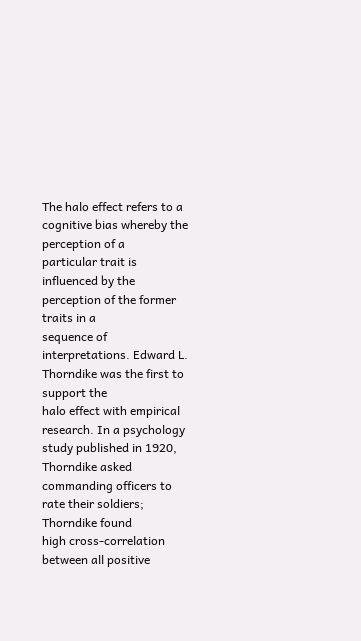The halo effect refers to a cognitive bias whereby the perception of a
particular trait is influenced by the perception of the former traits in a
sequence of interpretations. Edward L. Thorndike was the first to support the
halo effect with empirical research. In a psychology study published in 1920,
Thorndike asked commanding officers to rate their soldiers; Thorndike found
high cross-correlation between all positive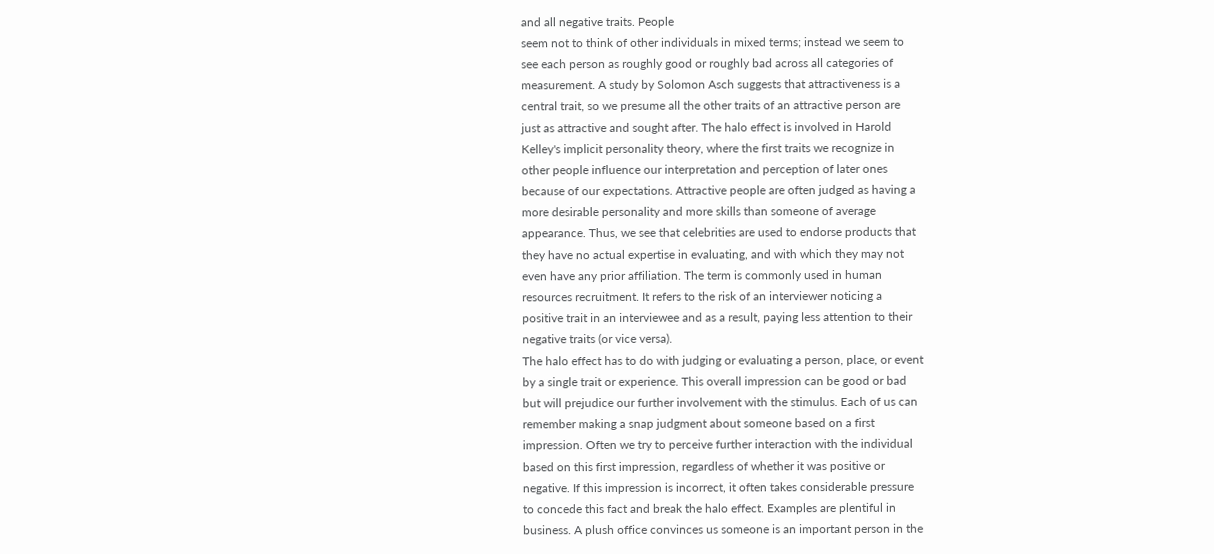and all negative traits. People
seem not to think of other individuals in mixed terms; instead we seem to
see each person as roughly good or roughly bad across all categories of
measurement. A study by Solomon Asch suggests that attractiveness is a
central trait, so we presume all the other traits of an attractive person are
just as attractive and sought after. The halo effect is involved in Harold
Kelley's implicit personality theory, where the first traits we recognize in
other people influence our interpretation and perception of later ones
because of our expectations. Attractive people are often judged as having a
more desirable personality and more skills than someone of average
appearance. Thus, we see that celebrities are used to endorse products that
they have no actual expertise in evaluating, and with which they may not
even have any prior affiliation. The term is commonly used in human
resources recruitment. It refers to the risk of an interviewer noticing a
positive trait in an interviewee and as a result, paying less attention to their
negative traits (or vice versa).
The halo effect has to do with judging or evaluating a person, place, or event
by a single trait or experience. This overall impression can be good or bad
but will prejudice our further involvement with the stimulus. Each of us can
remember making a snap judgment about someone based on a first
impression. Often we try to perceive further interaction with the individual
based on this first impression, regardless of whether it was positive or
negative. If this impression is incorrect, it often takes considerable pressure
to concede this fact and break the halo effect. Examples are plentiful in
business. A plush office convinces us someone is an important person in the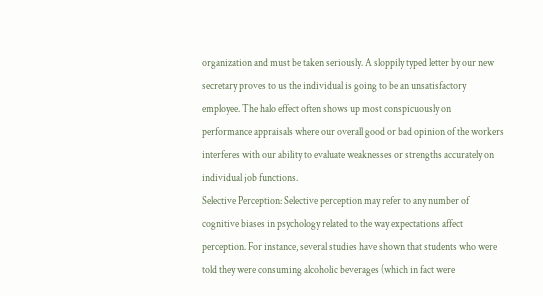organization and must be taken seriously. A sloppily typed letter by our new
secretary proves to us the individual is going to be an unsatisfactory
employee. The halo effect often shows up most conspicuously on
performance appraisals where our overall good or bad opinion of the workers
interferes with our ability to evaluate weaknesses or strengths accurately on
individual job functions.
Selective Perception: Selective perception may refer to any number of
cognitive biases in psychology related to the way expectations affect
perception. For instance, several studies have shown that students who were
told they were consuming alcoholic beverages (which in fact were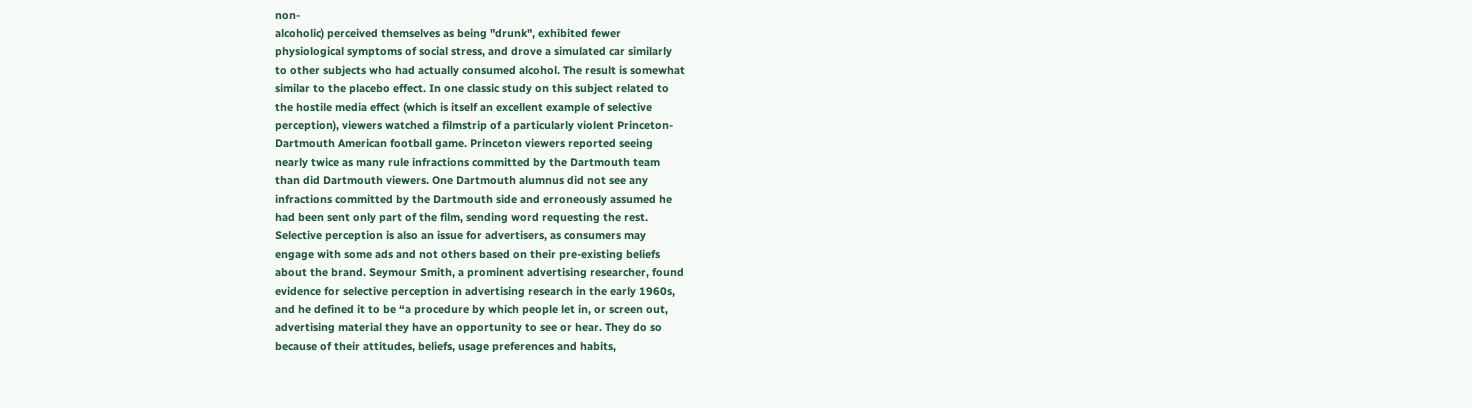non-
alcoholic) perceived themselves as being "drunk", exhibited fewer
physiological symptoms of social stress, and drove a simulated car similarly
to other subjects who had actually consumed alcohol. The result is somewhat
similar to the placebo effect. In one classic study on this subject related to
the hostile media effect (which is itself an excellent example of selective
perception), viewers watched a filmstrip of a particularly violent Princeton-
Dartmouth American football game. Princeton viewers reported seeing
nearly twice as many rule infractions committed by the Dartmouth team
than did Dartmouth viewers. One Dartmouth alumnus did not see any
infractions committed by the Dartmouth side and erroneously assumed he
had been sent only part of the film, sending word requesting the rest.
Selective perception is also an issue for advertisers, as consumers may
engage with some ads and not others based on their pre-existing beliefs
about the brand. Seymour Smith, a prominent advertising researcher, found
evidence for selective perception in advertising research in the early 1960s,
and he defined it to be “a procedure by which people let in, or screen out,
advertising material they have an opportunity to see or hear. They do so
because of their attitudes, beliefs, usage preferences and habits,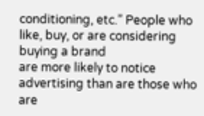conditioning, etc.” People who like, buy, or are considering buying a brand
are more likely to notice advertising than are those who are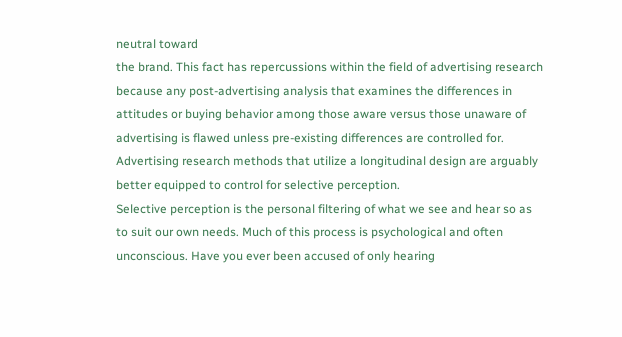neutral toward
the brand. This fact has repercussions within the field of advertising research
because any post-advertising analysis that examines the differences in
attitudes or buying behavior among those aware versus those unaware of
advertising is flawed unless pre-existing differences are controlled for.
Advertising research methods that utilize a longitudinal design are arguably
better equipped to control for selective perception.
Selective perception is the personal filtering of what we see and hear so as
to suit our own needs. Much of this process is psychological and often
unconscious. Have you ever been accused of only hearing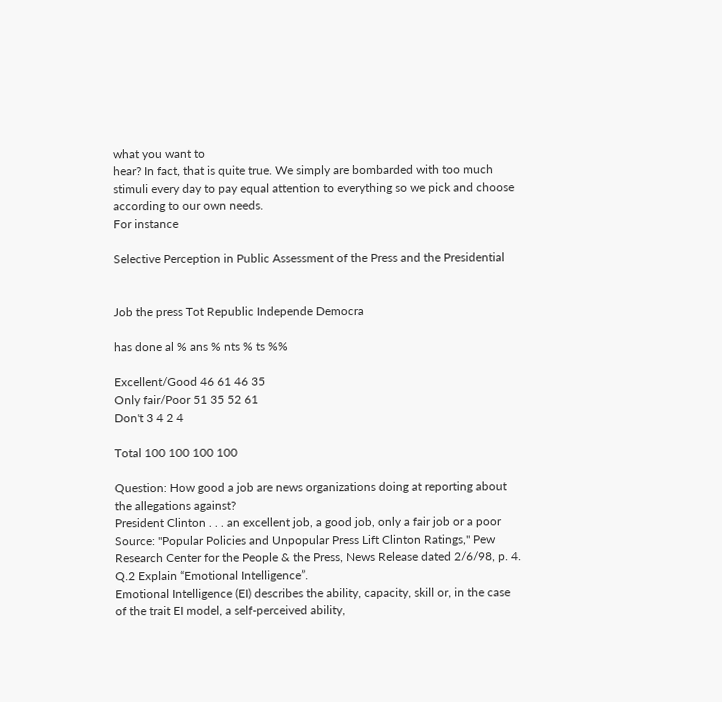what you want to
hear? In fact, that is quite true. We simply are bombarded with too much
stimuli every day to pay equal attention to everything so we pick and choose
according to our own needs.
For instance

Selective Perception in Public Assessment of the Press and the Presidential


Job the press Tot Republic Independe Democra

has done al % ans % nts % ts %%

Excellent/Good 46 61 46 35
Only fair/Poor 51 35 52 61
Don't 3 4 2 4

Total 100 100 100 100

Question: How good a job are news organizations doing at reporting about
the allegations against?
President Clinton . . . an excellent job, a good job, only a fair job or a poor
Source: "Popular Policies and Unpopular Press Lift Clinton Ratings," Pew
Research Center for the People & the Press, News Release dated 2/6/98, p. 4.
Q.2 Explain “Emotional Intelligence”.
Emotional Intelligence (EI) describes the ability, capacity, skill or, in the case
of the trait EI model, a self-perceived ability,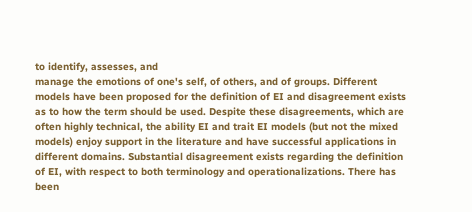to identify, assesses, and
manage the emotions of one's self, of others, and of groups. Different
models have been proposed for the definition of EI and disagreement exists
as to how the term should be used. Despite these disagreements, which are
often highly technical, the ability EI and trait EI models (but not the mixed
models) enjoy support in the literature and have successful applications in
different domains. Substantial disagreement exists regarding the definition
of EI, with respect to both terminology and operationalizations. There has
been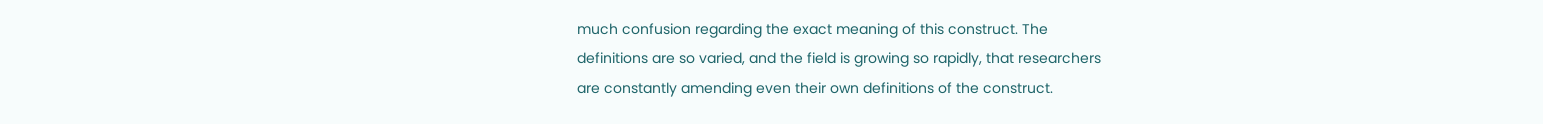much confusion regarding the exact meaning of this construct. The
definitions are so varied, and the field is growing so rapidly, that researchers
are constantly amending even their own definitions of the construct.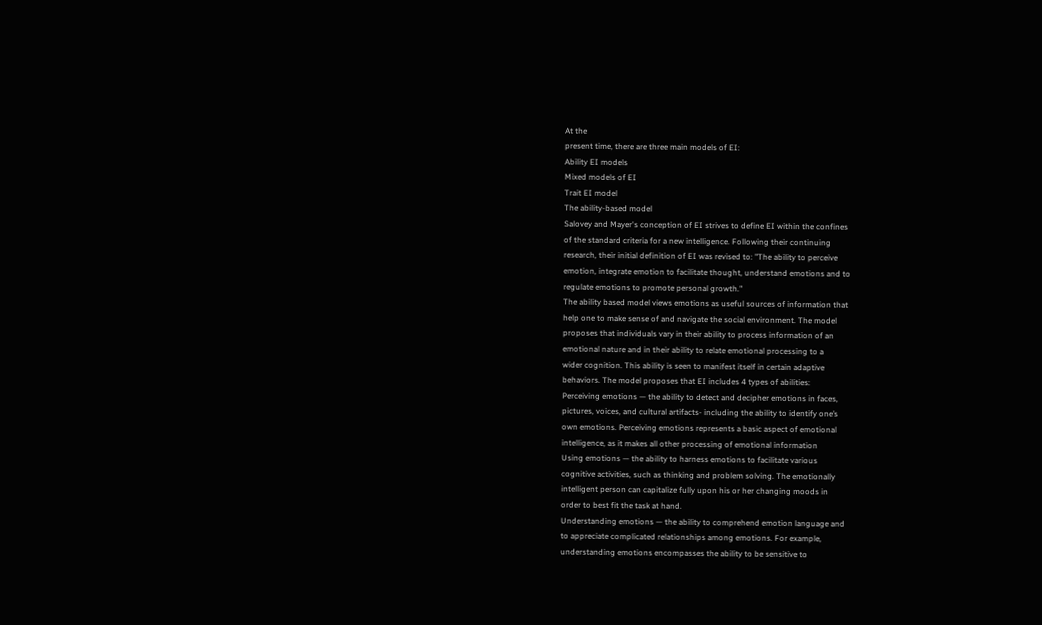At the
present time, there are three main models of EI:
Ability EI models
Mixed models of EI
Trait EI model
The ability-based model
Salovey and Mayer's conception of EI strives to define EI within the confines
of the standard criteria for a new intelligence. Following their continuing
research, their initial definition of EI was revised to: "The ability to perceive
emotion, integrate emotion to facilitate thought, understand emotions and to
regulate emotions to promote personal growth."
The ability based model views emotions as useful sources of information that
help one to make sense of and navigate the social environment. The model
proposes that individuals vary in their ability to process information of an
emotional nature and in their ability to relate emotional processing to a
wider cognition. This ability is seen to manifest itself in certain adaptive
behaviors. The model proposes that EI includes 4 types of abilities:
Perceiving emotions — the ability to detect and decipher emotions in faces,
pictures, voices, and cultural artifacts- including the ability to identify one’s
own emotions. Perceiving emotions represents a basic aspect of emotional
intelligence, as it makes all other processing of emotional information
Using emotions — the ability to harness emotions to facilitate various
cognitive activities, such as thinking and problem solving. The emotionally
intelligent person can capitalize fully upon his or her changing moods in
order to best fit the task at hand.
Understanding emotions — the ability to comprehend emotion language and
to appreciate complicated relationships among emotions. For example,
understanding emotions encompasses the ability to be sensitive to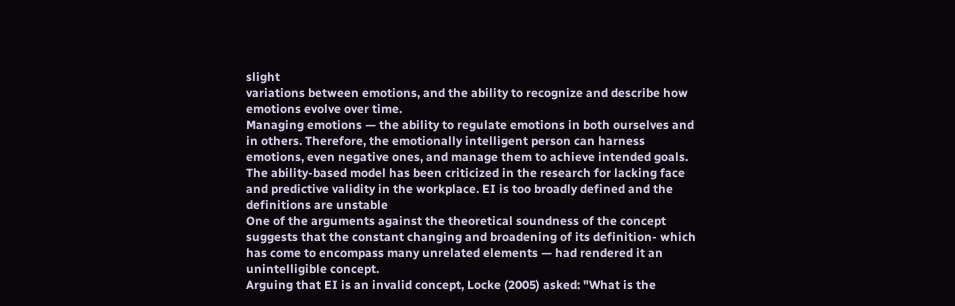slight
variations between emotions, and the ability to recognize and describe how
emotions evolve over time.
Managing emotions — the ability to regulate emotions in both ourselves and
in others. Therefore, the emotionally intelligent person can harness
emotions, even negative ones, and manage them to achieve intended goals.
The ability-based model has been criticized in the research for lacking face
and predictive validity in the workplace. EI is too broadly defined and the
definitions are unstable
One of the arguments against the theoretical soundness of the concept
suggests that the constant changing and broadening of its definition- which
has come to encompass many unrelated elements — had rendered it an
unintelligible concept.
Arguing that EI is an invalid concept, Locke (2005) asked: "What is the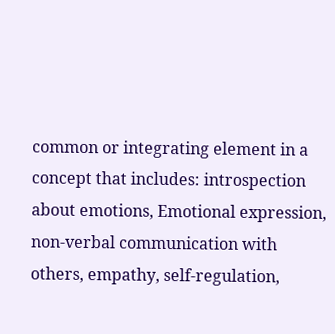common or integrating element in a concept that includes: introspection
about emotions, Emotional expression, non-verbal communication with
others, empathy, self-regulation,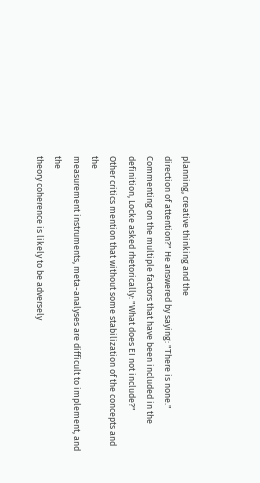planning, creative thinking and the
direction of attention?" He answered by saying: "There is none."
Commenting on the multiple factors that have been included in the
definition, Locke asked rhetorically: "What does EI not include?"
Other critics mention that without some stabilization of the concepts and the
measurement instruments, meta-analyses are difficult to implement, and the
theory coherence is likely to be adversely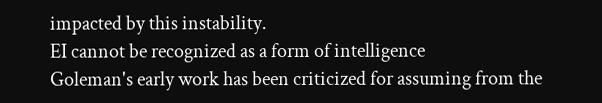impacted by this instability.
EI cannot be recognized as a form of intelligence
Goleman's early work has been criticized for assuming from the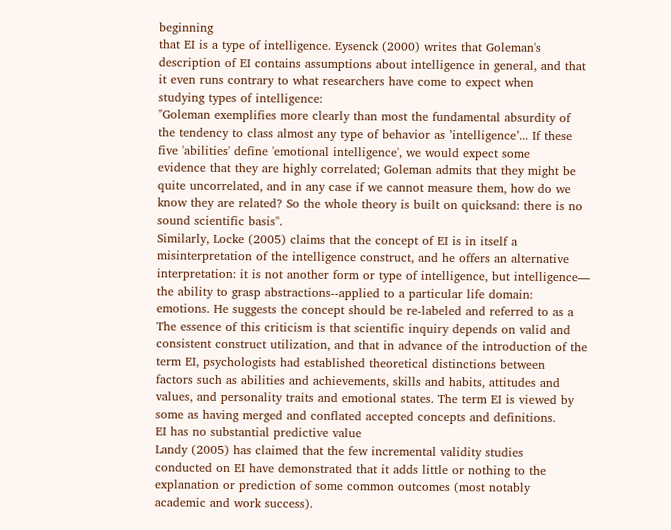beginning
that EI is a type of intelligence. Eysenck (2000) writes that Goleman's
description of EI contains assumptions about intelligence in general, and that
it even runs contrary to what researchers have come to expect when
studying types of intelligence:
"Goleman exemplifies more clearly than most the fundamental absurdity of
the tendency to class almost any type of behavior as ’intelligence’... If these
five 'abilities' define 'emotional intelligence', we would expect some
evidence that they are highly correlated; Goleman admits that they might be
quite uncorrelated, and in any case if we cannot measure them, how do we
know they are related? So the whole theory is built on quicksand: there is no
sound scientific basis".
Similarly, Locke (2005) claims that the concept of EI is in itself a
misinterpretation of the intelligence construct, and he offers an alternative
interpretation: it is not another form or type of intelligence, but intelligence—
the ability to grasp abstractions--applied to a particular life domain:
emotions. He suggests the concept should be re-labeled and referred to as a
The essence of this criticism is that scientific inquiry depends on valid and
consistent construct utilization, and that in advance of the introduction of the
term EI, psychologists had established theoretical distinctions between
factors such as abilities and achievements, skills and habits, attitudes and
values, and personality traits and emotional states. The term EI is viewed by
some as having merged and conflated accepted concepts and definitions.
EI has no substantial predictive value
Landy (2005) has claimed that the few incremental validity studies
conducted on EI have demonstrated that it adds little or nothing to the
explanation or prediction of some common outcomes (most notably
academic and work success).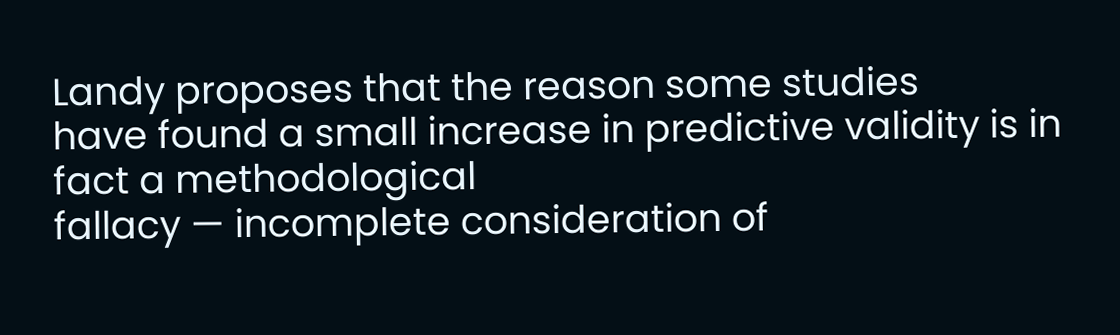Landy proposes that the reason some studies
have found a small increase in predictive validity is in fact a methodological
fallacy — incomplete consideration of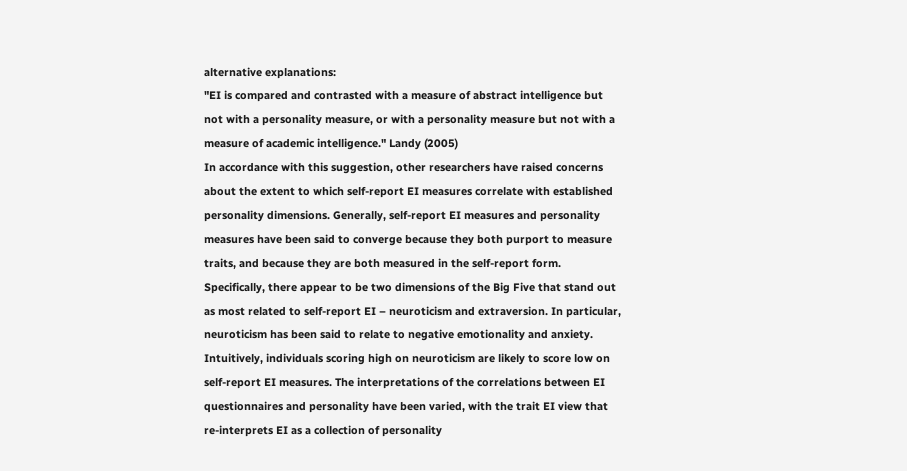alternative explanations:
"EI is compared and contrasted with a measure of abstract intelligence but
not with a personality measure, or with a personality measure but not with a
measure of academic intelligence." Landy (2005)
In accordance with this suggestion, other researchers have raised concerns
about the extent to which self-report EI measures correlate with established
personality dimensions. Generally, self-report EI measures and personality
measures have been said to converge because they both purport to measure
traits, and because they are both measured in the self-report form.
Specifically, there appear to be two dimensions of the Big Five that stand out
as most related to self-report EI – neuroticism and extraversion. In particular,
neuroticism has been said to relate to negative emotionality and anxiety.
Intuitively, individuals scoring high on neuroticism are likely to score low on
self-report EI measures. The interpretations of the correlations between EI
questionnaires and personality have been varied, with the trait EI view that
re-interprets EI as a collection of personality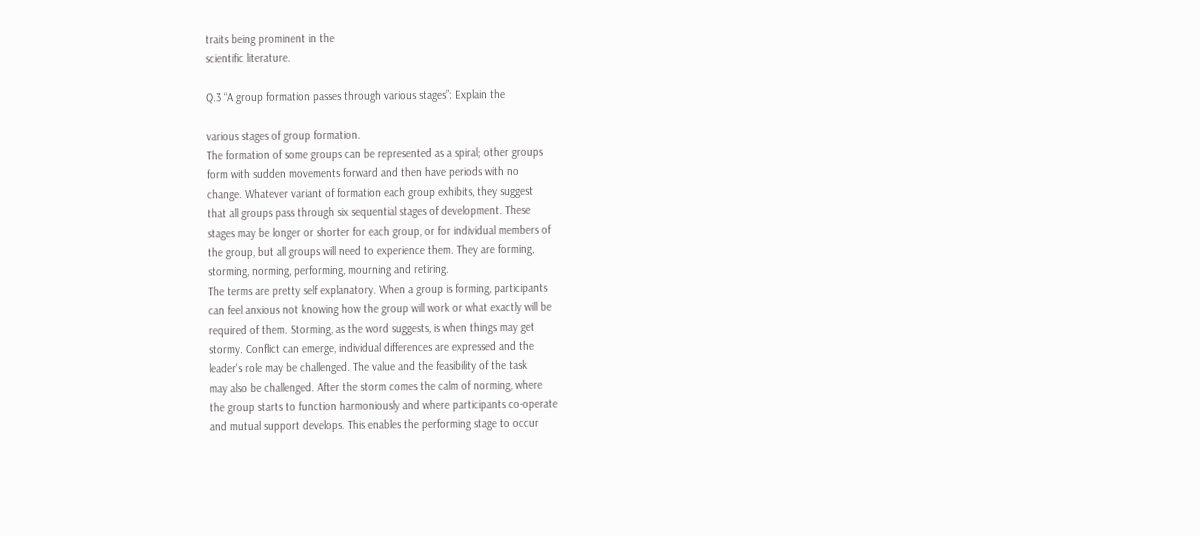traits being prominent in the
scientific literature.

Q.3 “A group formation passes through various stages”: Explain the

various stages of group formation.
The formation of some groups can be represented as a spiral; other groups
form with sudden movements forward and then have periods with no
change. Whatever variant of formation each group exhibits, they suggest
that all groups pass through six sequential stages of development. These
stages may be longer or shorter for each group, or for individual members of
the group, but all groups will need to experience them. They are forming,
storming, norming, performing, mourning and retiring.
The terms are pretty self explanatory. When a group is forming, participants
can feel anxious not knowing how the group will work or what exactly will be
required of them. Storming, as the word suggests, is when things may get
stormy. Conflict can emerge, individual differences are expressed and the
leader's role may be challenged. The value and the feasibility of the task
may also be challenged. After the storm comes the calm of norming, where
the group starts to function harmoniously and where participants co-operate
and mutual support develops. This enables the performing stage to occur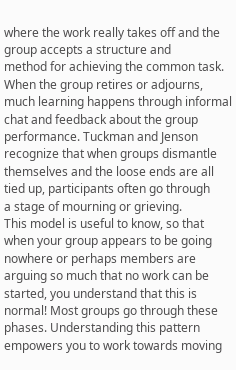where the work really takes off and the group accepts a structure and
method for achieving the common task. When the group retires or adjourns,
much learning happens through informal chat and feedback about the group
performance. Tuckman and Jenson recognize that when groups dismantle
themselves and the loose ends are all tied up, participants often go through
a stage of mourning or grieving.
This model is useful to know, so that when your group appears to be going
nowhere or perhaps members are arguing so much that no work can be
started, you understand that this is normal! Most groups go through these
phases. Understanding this pattern empowers you to work towards moving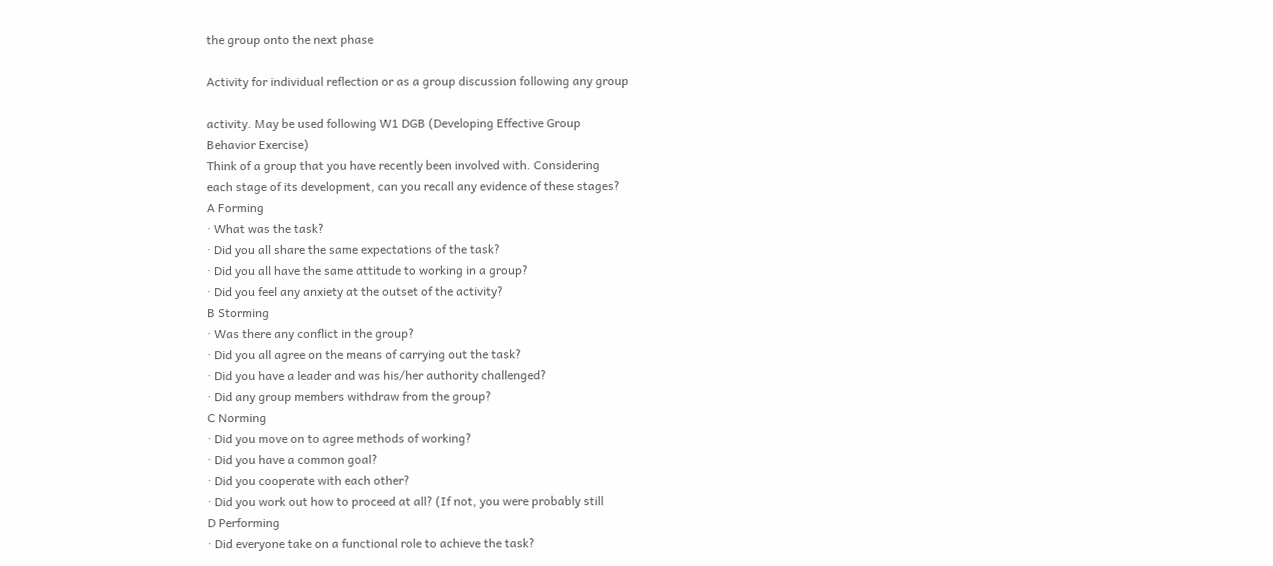the group onto the next phase

Activity for individual reflection or as a group discussion following any group

activity. May be used following W1 DGB (Developing Effective Group
Behavior Exercise)
Think of a group that you have recently been involved with. Considering
each stage of its development, can you recall any evidence of these stages?
A Forming
· What was the task?
· Did you all share the same expectations of the task?
· Did you all have the same attitude to working in a group?
· Did you feel any anxiety at the outset of the activity?
B Storming
· Was there any conflict in the group?
· Did you all agree on the means of carrying out the task?
· Did you have a leader and was his/her authority challenged?
· Did any group members withdraw from the group?
C Norming
· Did you move on to agree methods of working?
· Did you have a common goal?
· Did you cooperate with each other?
· Did you work out how to proceed at all? (If not, you were probably still
D Performing
· Did everyone take on a functional role to achieve the task?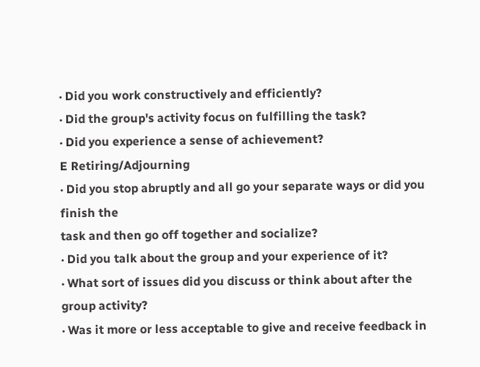· Did you work constructively and efficiently?
· Did the group's activity focus on fulfilling the task?
· Did you experience a sense of achievement?
E Retiring/Adjourning
· Did you stop abruptly and all go your separate ways or did you finish the
task and then go off together and socialize?
· Did you talk about the group and your experience of it?
· What sort of issues did you discuss or think about after the group activity?
· Was it more or less acceptable to give and receive feedback in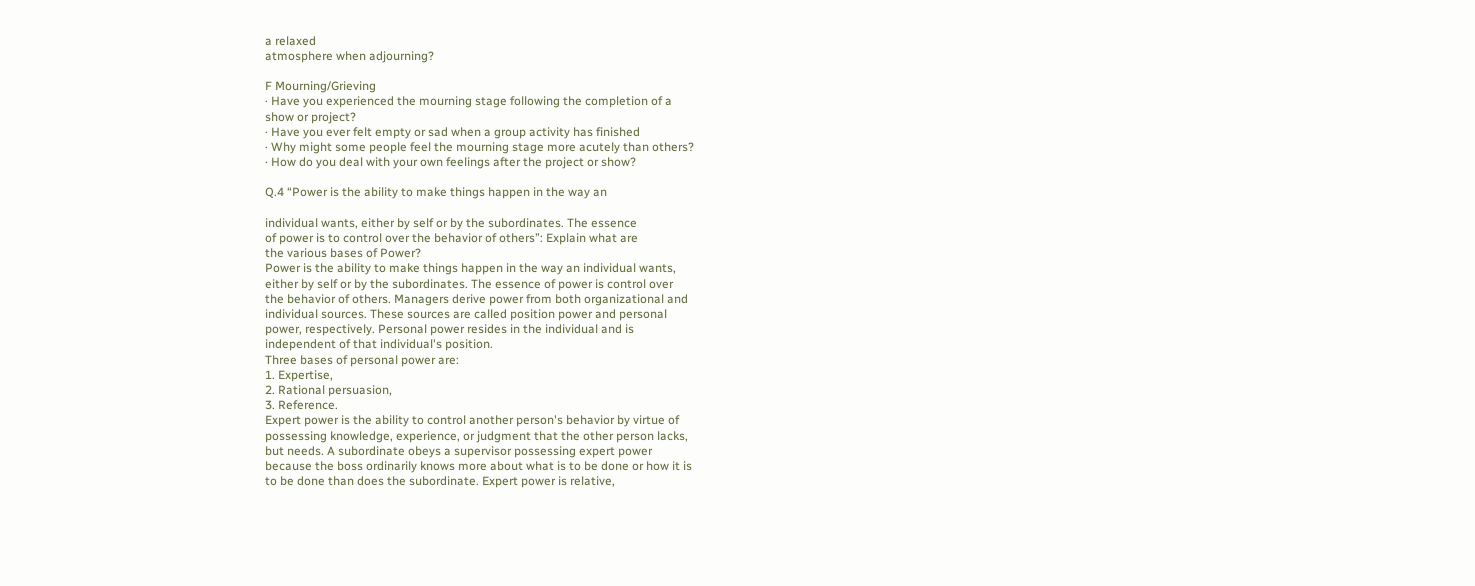a relaxed
atmosphere when adjourning?

F Mourning/Grieving
· Have you experienced the mourning stage following the completion of a
show or project?
· Have you ever felt empty or sad when a group activity has finished
· Why might some people feel the mourning stage more acutely than others?
· How do you deal with your own feelings after the project or show?

Q.4 “Power is the ability to make things happen in the way an

individual wants, either by self or by the subordinates. The essence
of power is to control over the behavior of others”: Explain what are
the various bases of Power?
Power is the ability to make things happen in the way an individual wants,
either by self or by the subordinates. The essence of power is control over
the behavior of others. Managers derive power from both organizational and
individual sources. These sources are called position power and personal
power, respectively. Personal power resides in the individual and is
independent of that individual's position.
Three bases of personal power are:
1. Expertise,
2. Rational persuasion,
3. Reference.
Expert power is the ability to control another person's behavior by virtue of
possessing knowledge, experience, or judgment that the other person lacks,
but needs. A subordinate obeys a supervisor possessing expert power
because the boss ordinarily knows more about what is to be done or how it is
to be done than does the subordinate. Expert power is relative,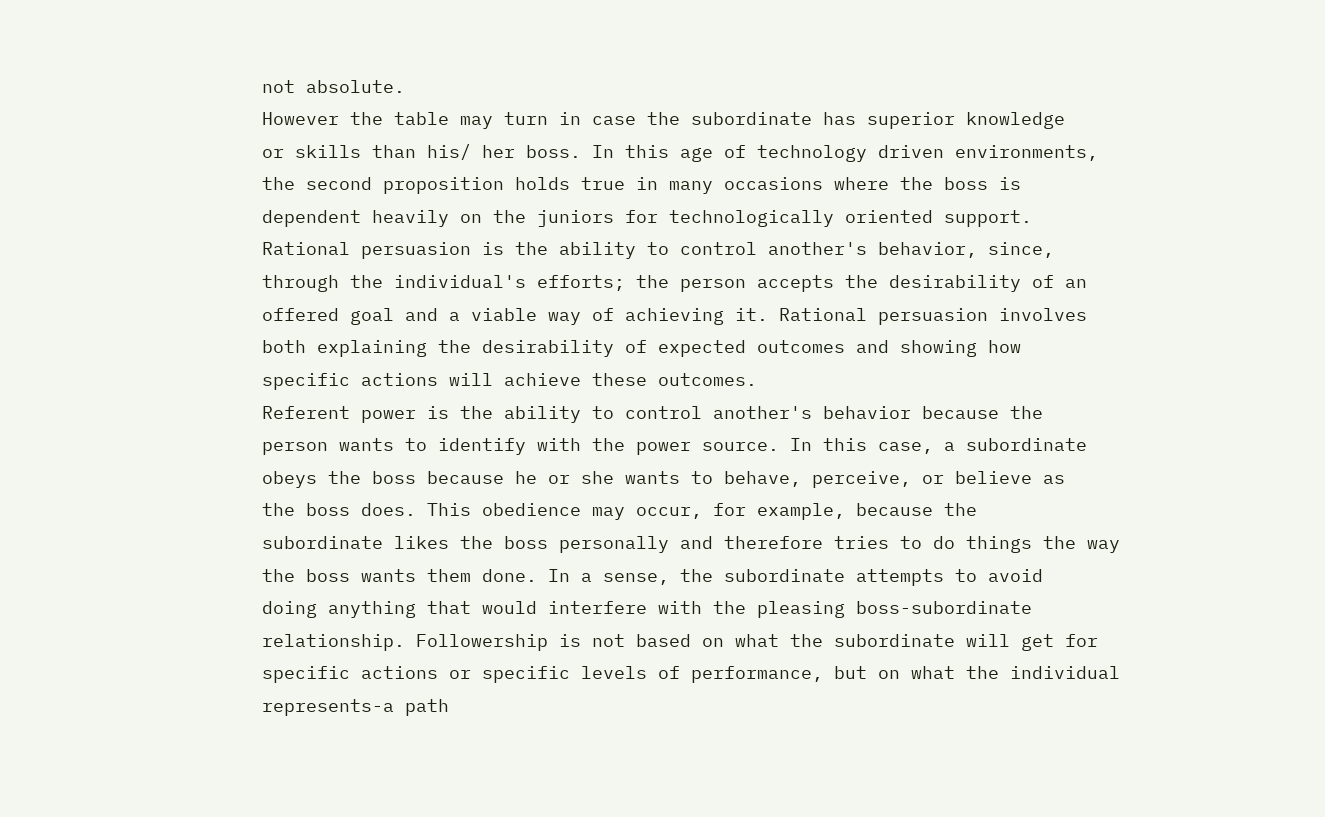not absolute.
However the table may turn in case the subordinate has superior knowledge
or skills than his/ her boss. In this age of technology driven environments,
the second proposition holds true in many occasions where the boss is
dependent heavily on the juniors for technologically oriented support.
Rational persuasion is the ability to control another's behavior, since,
through the individual's efforts; the person accepts the desirability of an
offered goal and a viable way of achieving it. Rational persuasion involves
both explaining the desirability of expected outcomes and showing how
specific actions will achieve these outcomes.
Referent power is the ability to control another's behavior because the
person wants to identify with the power source. In this case, a subordinate
obeys the boss because he or she wants to behave, perceive, or believe as
the boss does. This obedience may occur, for example, because the
subordinate likes the boss personally and therefore tries to do things the way
the boss wants them done. In a sense, the subordinate attempts to avoid
doing anything that would interfere with the pleasing boss-subordinate
relationship. Followership is not based on what the subordinate will get for
specific actions or specific levels of performance, but on what the individual
represents-a path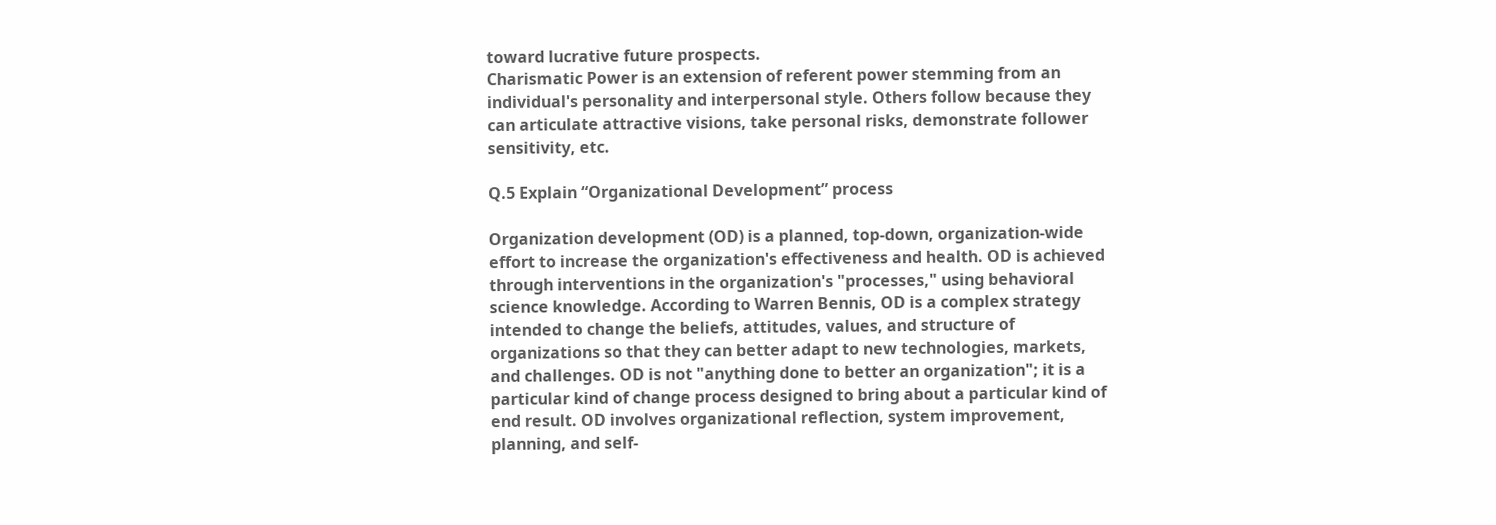toward lucrative future prospects.
Charismatic Power is an extension of referent power stemming from an
individual's personality and interpersonal style. Others follow because they
can articulate attractive visions, take personal risks, demonstrate follower
sensitivity, etc.

Q.5 Explain “Organizational Development” process

Organization development (OD) is a planned, top-down, organization-wide
effort to increase the organization's effectiveness and health. OD is achieved
through interventions in the organization's "processes," using behavioral
science knowledge. According to Warren Bennis, OD is a complex strategy
intended to change the beliefs, attitudes, values, and structure of
organizations so that they can better adapt to new technologies, markets,
and challenges. OD is not "anything done to better an organization"; it is a
particular kind of change process designed to bring about a particular kind of
end result. OD involves organizational reflection, system improvement,
planning, and self-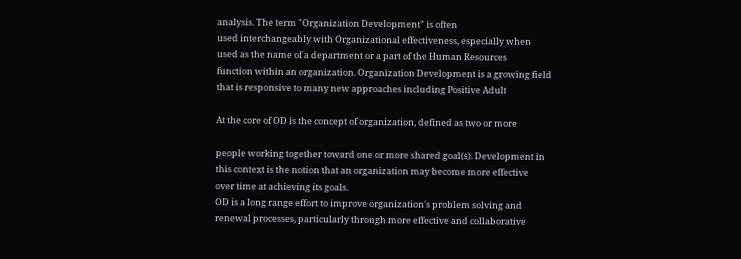analysis. The term "Organization Development" is often
used interchangeably with Organizational effectiveness, especially when
used as the name of a department or a part of the Human Resources
function within an organization. Organization Development is a growing field
that is responsive to many new approaches including Positive Adult

At the core of OD is the concept of organization, defined as two or more

people working together toward one or more shared goal(s). Development in
this context is the notion that an organization may become more effective
over time at achieving its goals.
OD is a long range effort to improve organization's problem solving and
renewal processes, particularly through more effective and collaborative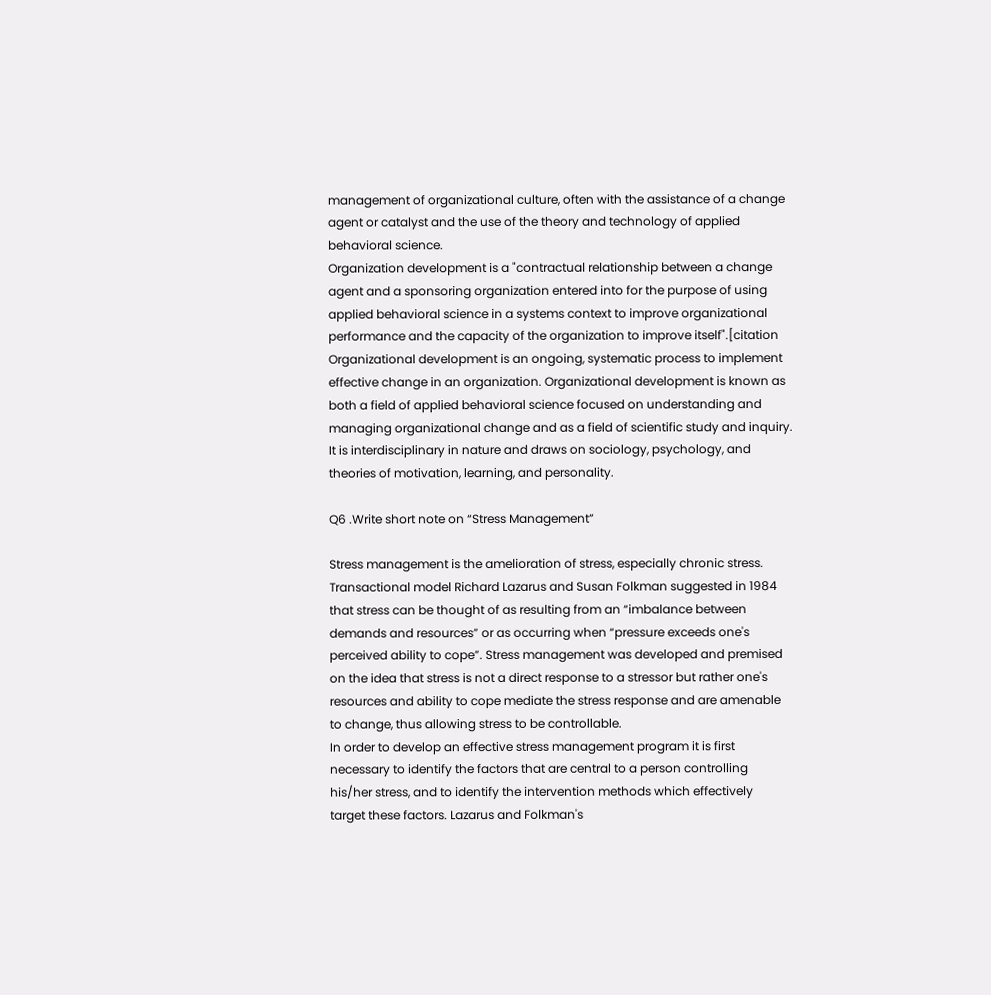management of organizational culture, often with the assistance of a change
agent or catalyst and the use of the theory and technology of applied
behavioral science.
Organization development is a "contractual relationship between a change
agent and a sponsoring organization entered into for the purpose of using
applied behavioral science in a systems context to improve organizational
performance and the capacity of the organization to improve itself".[citation
Organizational development is an ongoing, systematic process to implement
effective change in an organization. Organizational development is known as
both a field of applied behavioral science focused on understanding and
managing organizational change and as a field of scientific study and inquiry.
It is interdisciplinary in nature and draws on sociology, psychology, and
theories of motivation, learning, and personality.

Q6 .Write short note on “Stress Management”

Stress management is the amelioration of stress, especially chronic stress.
Transactional model Richard Lazarus and Susan Folkman suggested in 1984
that stress can be thought of as resulting from an “imbalance between
demands and resources” or as occurring when “pressure exceeds one's
perceived ability to cope”. Stress management was developed and premised
on the idea that stress is not a direct response to a stressor but rather one's
resources and ability to cope mediate the stress response and are amenable
to change, thus allowing stress to be controllable.
In order to develop an effective stress management program it is first
necessary to identify the factors that are central to a person controlling
his/her stress, and to identify the intervention methods which effectively
target these factors. Lazarus and Folkman's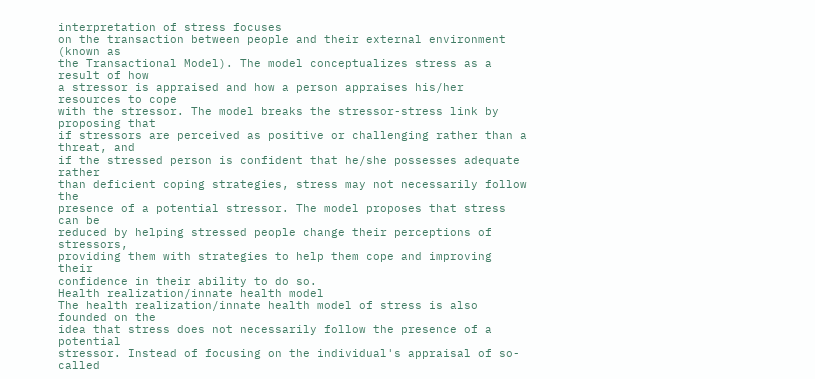interpretation of stress focuses
on the transaction between people and their external environment (known as
the Transactional Model). The model conceptualizes stress as a result of how
a stressor is appraised and how a person appraises his/her resources to cope
with the stressor. The model breaks the stressor-stress link by proposing that
if stressors are perceived as positive or challenging rather than a threat, and
if the stressed person is confident that he/she possesses adequate rather
than deficient coping strategies, stress may not necessarily follow the
presence of a potential stressor. The model proposes that stress can be
reduced by helping stressed people change their perceptions of stressors,
providing them with strategies to help them cope and improving their
confidence in their ability to do so.
Health realization/innate health model
The health realization/innate health model of stress is also founded on the
idea that stress does not necessarily follow the presence of a potential
stressor. Instead of focusing on the individual's appraisal of so-called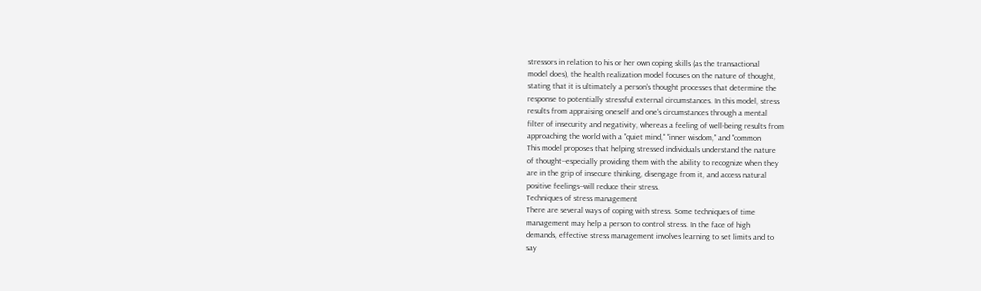stressors in relation to his or her own coping skills (as the transactional
model does), the health realization model focuses on the nature of thought,
stating that it is ultimately a person's thought processes that determine the
response to potentially stressful external circumstances. In this model, stress
results from appraising oneself and one's circumstances through a mental
filter of insecurity and negativity, whereas a feeling of well-being results from
approaching the world with a "quiet mind," "inner wisdom," and "common
This model proposes that helping stressed individuals understand the nature
of thought--especially providing them with the ability to recognize when they
are in the grip of insecure thinking, disengage from it, and access natural
positive feelings--will reduce their stress.
Techniques of stress management
There are several ways of coping with stress. Some techniques of time
management may help a person to control stress. In the face of high
demands, effective stress management involves learning to set limits and to
say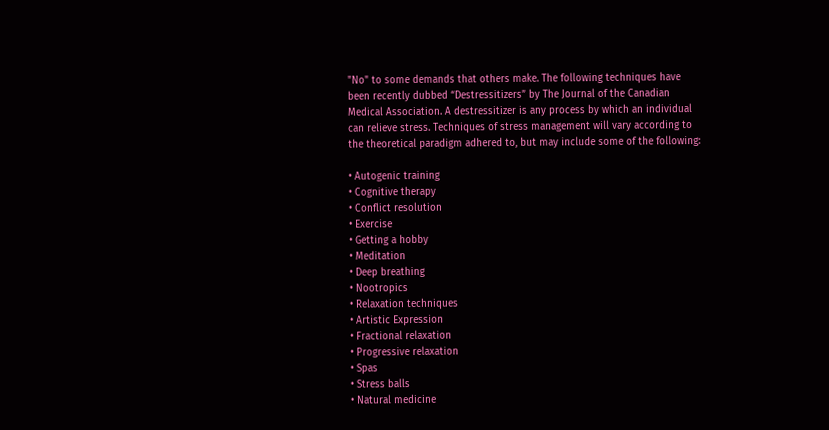"No" to some demands that others make. The following techniques have
been recently dubbed “Destressitizers” by The Journal of the Canadian
Medical Association. A destressitizer is any process by which an individual
can relieve stress. Techniques of stress management will vary according to
the theoretical paradigm adhered to, but may include some of the following:

• Autogenic training
• Cognitive therapy
• Conflict resolution
• Exercise
• Getting a hobby
• Meditation
• Deep breathing
• Nootropics
• Relaxation techniques
• Artistic Expression
• Fractional relaxation
• Progressive relaxation
• Spas
• Stress balls
• Natural medicine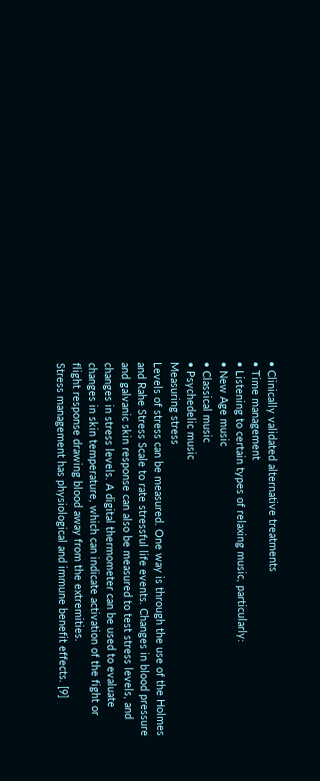• Clinically validated alternative treatments
• Time management
• Listening to certain types of relaxing music, particularly:
• New Age music
• Classical music
• Psychedelic music
Measuring stress
Levels of stress can be measured. One way is through the use of the Holmes
and Rahe Stress Scale to rate stressful life events. Changes in blood pressure
and galvanic skin response can also be measured to test stress levels, and
changes in stress levels. A digital thermometer can be used to evaluate
changes in skin temperature, which can indicate activation of the fight or
flight response drawing blood away from the extremities.
Stress management has physiological and immune benefit effects. [9]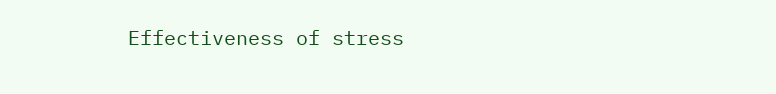Effectiveness of stress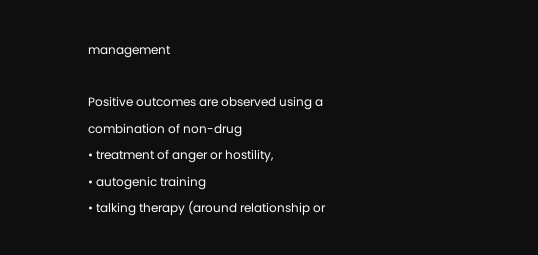management

Positive outcomes are observed using a combination of non-drug
• treatment of anger or hostility,
• autogenic training
• talking therapy (around relationship or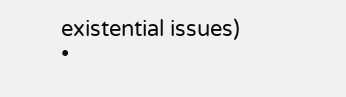existential issues)
•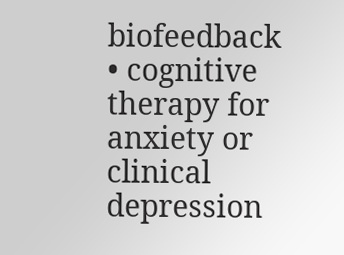biofeedback
• cognitive therapy for anxiety or clinical depression